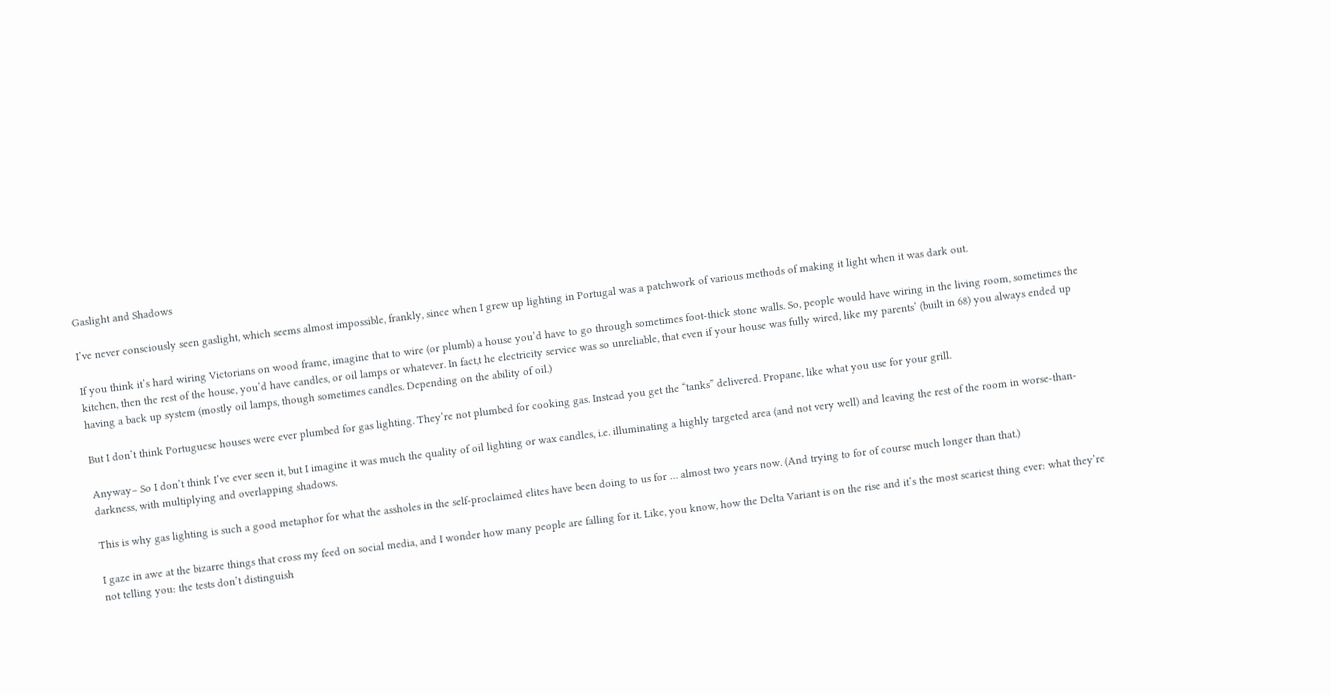Gaslight and Shadows

I’ve never consciously seen gaslight, which seems almost impossible, frankly, since when I grew up lighting in Portugal was a patchwork of various methods of making it light when it was dark out.

If you think it’s hard wiring Victorians on wood frame, imagine that to wire (or plumb) a house you’d have to go through sometimes foot-thick stone walls. So, people would have wiring in the living room, sometimes the kitchen, then the rest of the house, you’d have candles, or oil lamps or whatever. In fact,t he electricity service was so unreliable, that even if your house was fully wired, like my parents’ (built in 68) you always ended up having a back up system (mostly oil lamps, though sometimes candles. Depending on the ability of oil.)

But I don’t think Portuguese houses were ever plumbed for gas lighting. They’re not plumbed for cooking gas. Instead you get the “tanks” delivered. Propane, like what you use for your grill.

Anyway– So I don’t think I’ve ever seen it, but I imagine it was much the quality of oil lighting or wax candles, i.e. illuminating a highly targeted area (and not very well) and leaving the rest of the room in worse-than-darkness, with multiplying and overlapping shadows.

This is why gas lighting is such a good metaphor for what the assholes in the self-proclaimed elites have been doing to us for … almost two years now. (And trying to for of course much longer than that.)

I gaze in awe at the bizarre things that cross my feed on social media, and I wonder how many people are falling for it. Like, you know, how the Delta Variant is on the rise and it’s the most scariest thing ever: what they’re not telling you: the tests don’t distinguish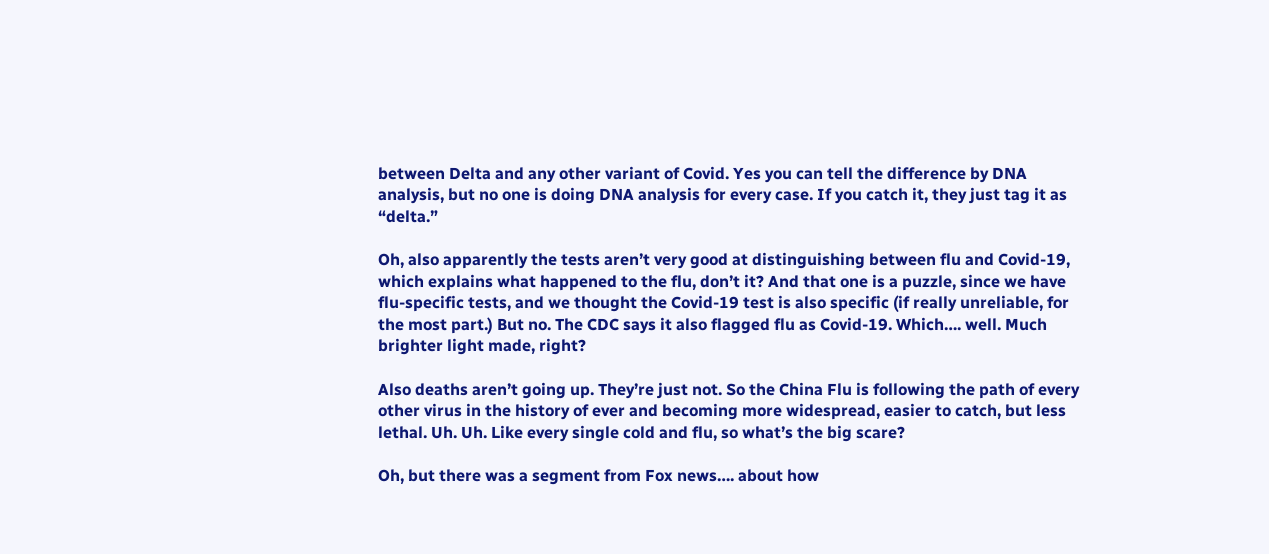between Delta and any other variant of Covid. Yes you can tell the difference by DNA analysis, but no one is doing DNA analysis for every case. If you catch it, they just tag it as “delta.”

Oh, also apparently the tests aren’t very good at distinguishing between flu and Covid-19, which explains what happened to the flu, don’t it? And that one is a puzzle, since we have flu-specific tests, and we thought the Covid-19 test is also specific (if really unreliable, for the most part.) But no. The CDC says it also flagged flu as Covid-19. Which…. well. Much brighter light made, right?

Also deaths aren’t going up. They’re just not. So the China Flu is following the path of every other virus in the history of ever and becoming more widespread, easier to catch, but less lethal. Uh. Uh. Like every single cold and flu, so what’s the big scare?

Oh, but there was a segment from Fox news…. about how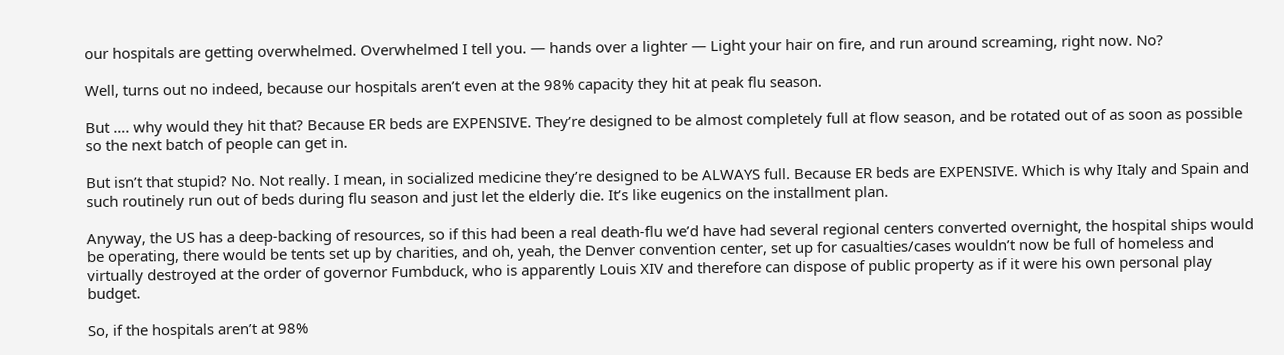our hospitals are getting overwhelmed. Overwhelmed I tell you. — hands over a lighter — Light your hair on fire, and run around screaming, right now. No?

Well, turns out no indeed, because our hospitals aren’t even at the 98% capacity they hit at peak flu season.

But …. why would they hit that? Because ER beds are EXPENSIVE. They’re designed to be almost completely full at flow season, and be rotated out of as soon as possible so the next batch of people can get in.

But isn’t that stupid? No. Not really. I mean, in socialized medicine they’re designed to be ALWAYS full. Because ER beds are EXPENSIVE. Which is why Italy and Spain and such routinely run out of beds during flu season and just let the elderly die. It’s like eugenics on the installment plan.

Anyway, the US has a deep-backing of resources, so if this had been a real death-flu we’d have had several regional centers converted overnight, the hospital ships would be operating, there would be tents set up by charities, and oh, yeah, the Denver convention center, set up for casualties/cases wouldn’t now be full of homeless and virtually destroyed at the order of governor Fumbduck, who is apparently Louis XIV and therefore can dispose of public property as if it were his own personal play budget.

So, if the hospitals aren’t at 98%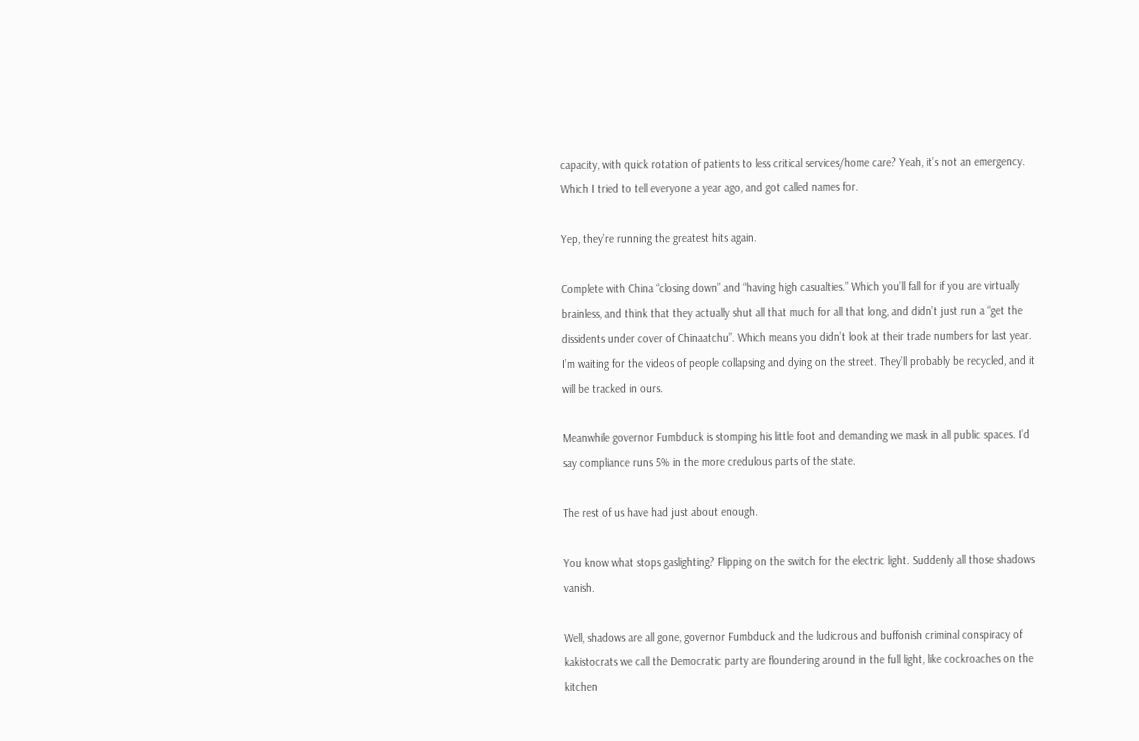capacity, with quick rotation of patients to less critical services/home care? Yeah, it’s not an emergency. Which I tried to tell everyone a year ago, and got called names for.

Yep, they’re running the greatest hits again.

Complete with China “closing down” and “having high casualties.” Which you’ll fall for if you are virtually brainless, and think that they actually shut all that much for all that long, and didn’t just run a “get the dissidents under cover of Chinaatchu”. Which means you didn’t look at their trade numbers for last year. I’m waiting for the videos of people collapsing and dying on the street. They’ll probably be recycled, and it will be tracked in ours.

Meanwhile governor Fumbduck is stomping his little foot and demanding we mask in all public spaces. I’d say compliance runs 5% in the more credulous parts of the state.

The rest of us have had just about enough.

You know what stops gaslighting? Flipping on the switch for the electric light. Suddenly all those shadows vanish.

Well, shadows are all gone, governor Fumbduck and the ludicrous and buffonish criminal conspiracy of kakistocrats we call the Democratic party are floundering around in the full light, like cockroaches on the kitchen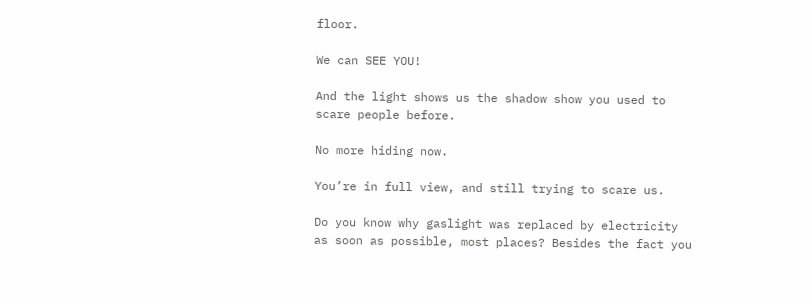floor.

We can SEE YOU!

And the light shows us the shadow show you used to scare people before.

No more hiding now.

You’re in full view, and still trying to scare us.

Do you know why gaslight was replaced by electricity as soon as possible, most places? Besides the fact you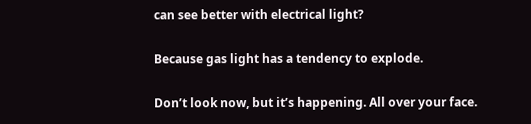can see better with electrical light?

Because gas light has a tendency to explode.

Don’t look now, but it’s happening. All over your face.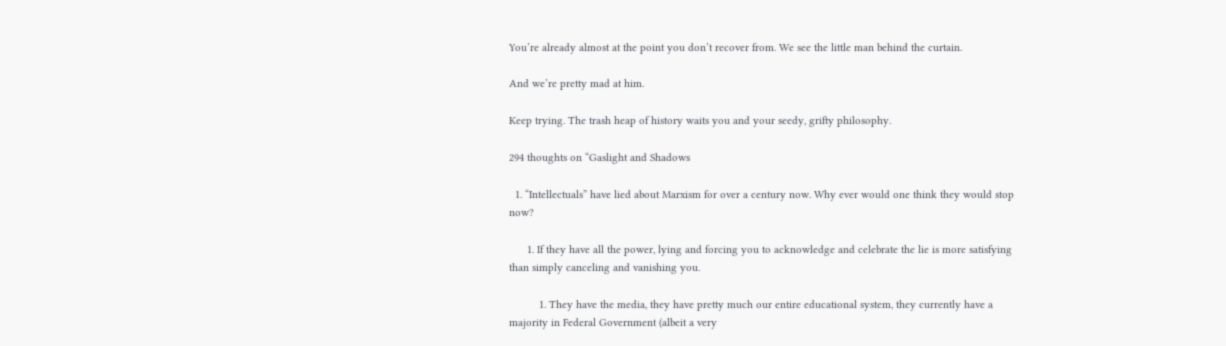You’re already almost at the point you don’t recover from. We see the little man behind the curtain.

And we’re pretty mad at him.

Keep trying. The trash heap of history waits you and your seedy, grifty philosophy.

294 thoughts on “Gaslight and Shadows

  1. “Intellectuals” have lied about Marxism for over a century now. Why ever would one think they would stop now?

      1. If they have all the power, lying and forcing you to acknowledge and celebrate the lie is more satisfying than simply canceling and vanishing you.

          1. They have the media, they have pretty much our entire educational system, they currently have a majority in Federal Government (albeit a very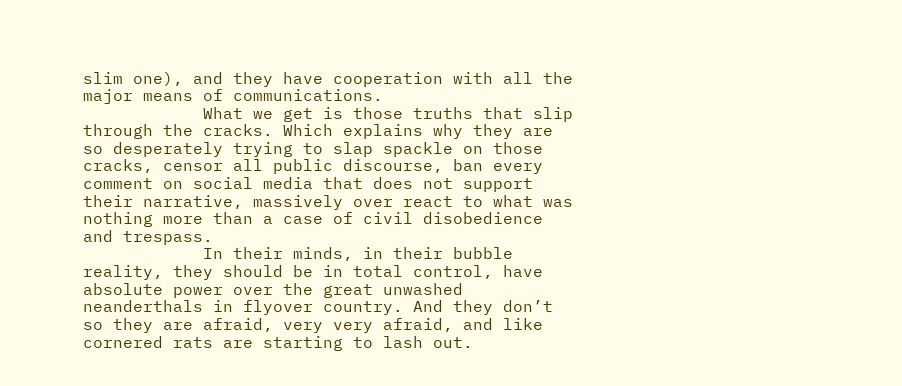slim one), and they have cooperation with all the major means of communications.
            What we get is those truths that slip through the cracks. Which explains why they are so desperately trying to slap spackle on those cracks, censor all public discourse, ban every comment on social media that does not support their narrative, massively over react to what was nothing more than a case of civil disobedience and trespass.
            In their minds, in their bubble reality, they should be in total control, have absolute power over the great unwashed neanderthals in flyover country. And they don’t so they are afraid, very very afraid, and like cornered rats are starting to lash out.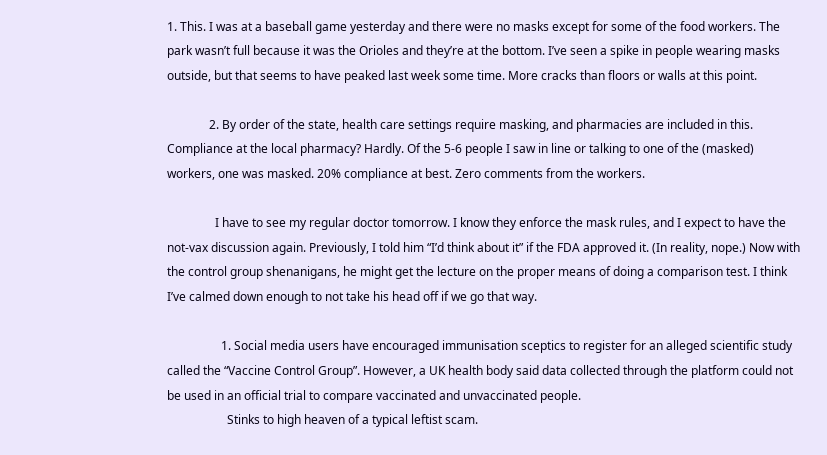1. This. I was at a baseball game yesterday and there were no masks except for some of the food workers. The park wasn’t full because it was the Orioles and they’re at the bottom. I’ve seen a spike in people wearing masks outside, but that seems to have peaked last week some time. More cracks than floors or walls at this point.

              2. By order of the state, health care settings require masking, and pharmacies are included in this. Compliance at the local pharmacy? Hardly. Of the 5-6 people I saw in line or talking to one of the (masked) workers, one was masked. 20% compliance at best. Zero comments from the workers.

                I have to see my regular doctor tomorrow. I know they enforce the mask rules, and I expect to have the not-vax discussion again. Previously, I told him “I’d think about it” if the FDA approved it. (In reality, nope.) Now with the control group shenanigans, he might get the lecture on the proper means of doing a comparison test. I think I’ve calmed down enough to not take his head off if we go that way.

                  1. Social media users have encouraged immunisation sceptics to register for an alleged scientific study called the “Vaccine Control Group”. However, a UK health body said data collected through the platform could not be used in an official trial to compare vaccinated and unvaccinated people.
                    Stinks to high heaven of a typical leftist scam.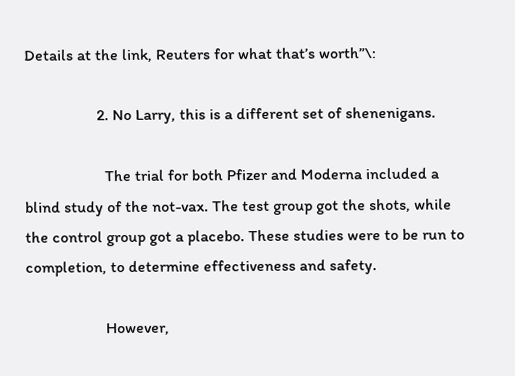Details at the link, Reuters for what that’s worth”\:

                  2. No Larry, this is a different set of shenenigans.

                    The trial for both Pfizer and Moderna included a blind study of the not-vax. The test group got the shots, while the control group got a placebo. These studies were to be run to completion, to determine effectiveness and safety.

                    However,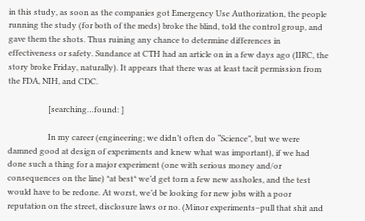in this study, as soon as the companies got Emergency Use Authorization, the people running the study (for both of the meds) broke the blind, told the control group, and gave them the shots. Thus ruining any chance to determine differences in effectiveness or safety. Sundance at CTH had an article on in a few days ago (IIRC, the story broke Friday, naturally). It appears that there was at least tacit permission from the FDA, NIH, and CDC.

                    [searching…found: ]

                    In my career (engineering; we didn’t often do “Science”, but we were damned good at design of experiments and knew what was important), if we had done such a thing for a major experiment (one with serious money and/or consequences on the line) *at best* we’d get torn a few new assholes, and the test would have to be redone. At worst, we’d be looking for new jobs with a poor reputation on the street, disclosure laws or no. (Minor experiments–pull that shit and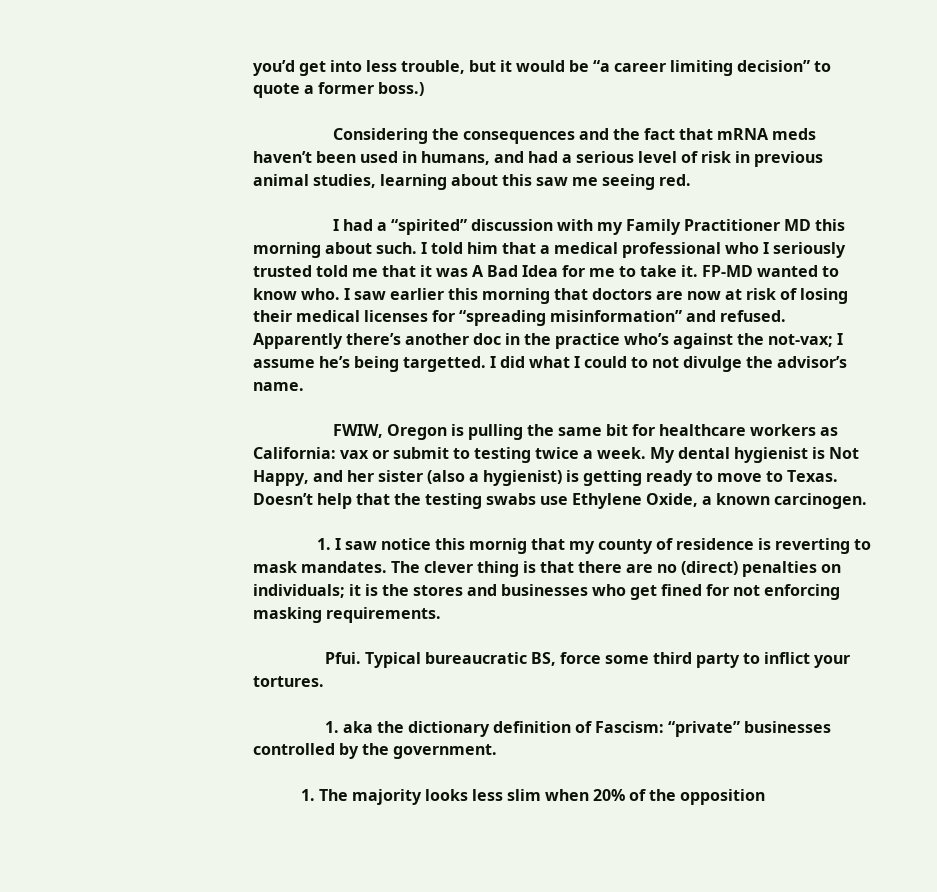you’d get into less trouble, but it would be “a career limiting decision” to quote a former boss.)

                    Considering the consequences and the fact that mRNA meds haven’t been used in humans, and had a serious level of risk in previous animal studies, learning about this saw me seeing red.

                    I had a “spirited” discussion with my Family Practitioner MD this morning about such. I told him that a medical professional who I seriously trusted told me that it was A Bad Idea for me to take it. FP-MD wanted to know who. I saw earlier this morning that doctors are now at risk of losing their medical licenses for “spreading misinformation” and refused. Apparently there’s another doc in the practice who’s against the not-vax; I assume he’s being targetted. I did what I could to not divulge the advisor’s name.

                    FWIW, Oregon is pulling the same bit for healthcare workers as California: vax or submit to testing twice a week. My dental hygienist is Not Happy, and her sister (also a hygienist) is getting ready to move to Texas. Doesn’t help that the testing swabs use Ethylene Oxide, a known carcinogen.

                1. I saw notice this mornig that my county of residence is reverting to mask mandates. The clever thing is that there are no (direct) penalties on individuals; it is the stores and businesses who get fined for not enforcing masking requirements.

                  Pfui. Typical bureaucratic BS, force some third party to inflict your tortures.

                  1. aka the dictionary definition of Fascism: “private” businesses controlled by the government.

            1. The majority looks less slim when 20% of the opposition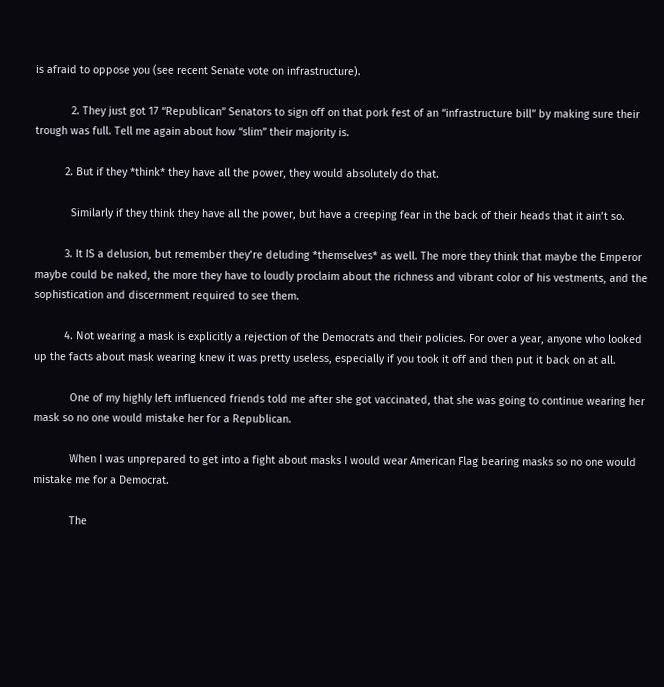is afraid to oppose you (see recent Senate vote on infrastructure).

            2. They just got 17 “Republican” Senators to sign off on that pork fest of an “infrastructure bill” by making sure their trough was full. Tell me again about how “slim” their majority is.

          2. But if they *think* they have all the power, they would absolutely do that.

            Similarly if they think they have all the power, but have a creeping fear in the back of their heads that it ain’t so.

          3. It IS a delusion, but remember they’re deluding *themselves* as well. The more they think that maybe the Emperor maybe could be naked, the more they have to loudly proclaim about the richness and vibrant color of his vestments, and the sophistication and discernment required to see them.

          4. Not wearing a mask is explicitly a rejection of the Democrats and their policies. For over a year, anyone who looked up the facts about mask wearing knew it was pretty useless, especially if you took it off and then put it back on at all.

            One of my highly left influenced friends told me after she got vaccinated, that she was going to continue wearing her mask so no one would mistake her for a Republican.

            When I was unprepared to get into a fight about masks I would wear American Flag bearing masks so no one would mistake me for a Democrat.

            The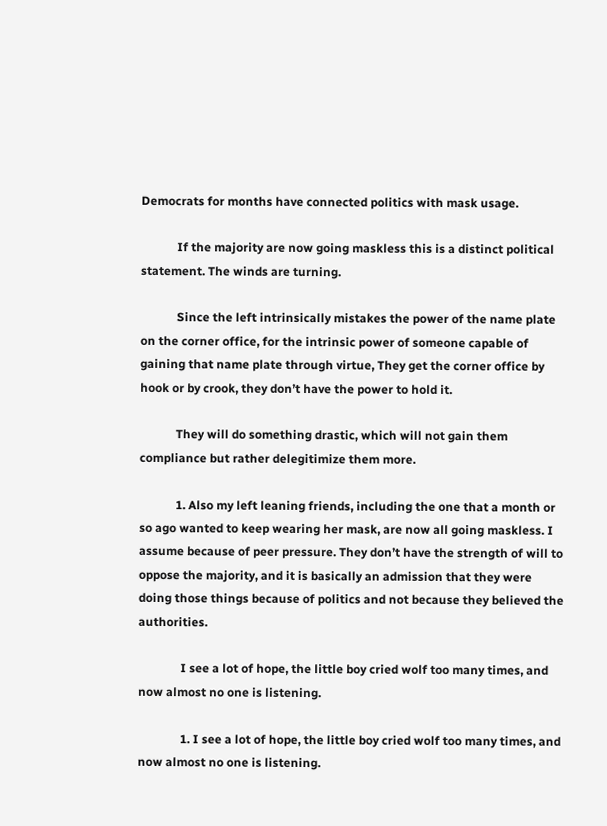Democrats for months have connected politics with mask usage.

            If the majority are now going maskless this is a distinct political statement. The winds are turning.

            Since the left intrinsically mistakes the power of the name plate on the corner office, for the intrinsic power of someone capable of gaining that name plate through virtue, They get the corner office by hook or by crook, they don’t have the power to hold it.

            They will do something drastic, which will not gain them compliance but rather delegitimize them more.

            1. Also my left leaning friends, including the one that a month or so ago wanted to keep wearing her mask, are now all going maskless. I assume because of peer pressure. They don’t have the strength of will to oppose the majority, and it is basically an admission that they were doing those things because of politics and not because they believed the authorities.

              I see a lot of hope, the little boy cried wolf too many times, and now almost no one is listening.

              1. I see a lot of hope, the little boy cried wolf too many times, and now almost no one is listening.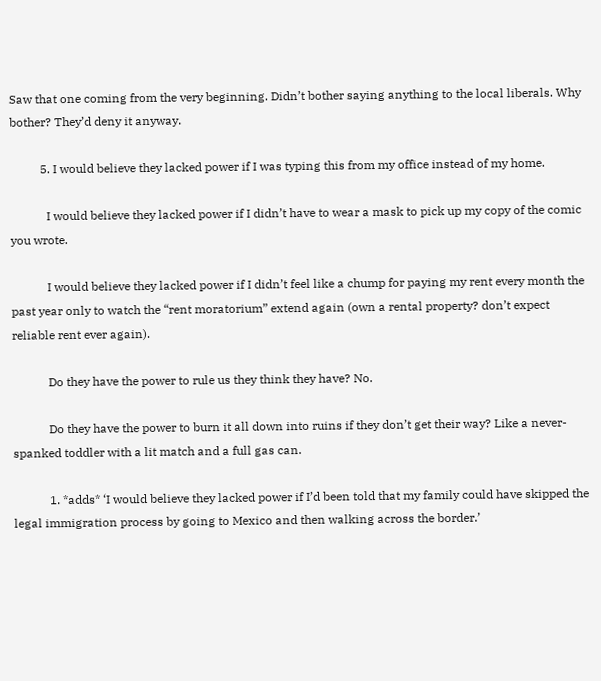Saw that one coming from the very beginning. Didn’t bother saying anything to the local liberals. Why bother? They’d deny it anyway.

          5. I would believe they lacked power if I was typing this from my office instead of my home.

            I would believe they lacked power if I didn’t have to wear a mask to pick up my copy of the comic you wrote.

            I would believe they lacked power if I didn’t feel like a chump for paying my rent every month the past year only to watch the “rent moratorium” extend again (own a rental property? don’t expect reliable rent ever again).

            Do they have the power to rule us they think they have? No.

            Do they have the power to burn it all down into ruins if they don’t get their way? Like a never-spanked toddler with a lit match and a full gas can.

            1. *adds* ‘I would believe they lacked power if I’d been told that my family could have skipped the legal immigration process by going to Mexico and then walking across the border.’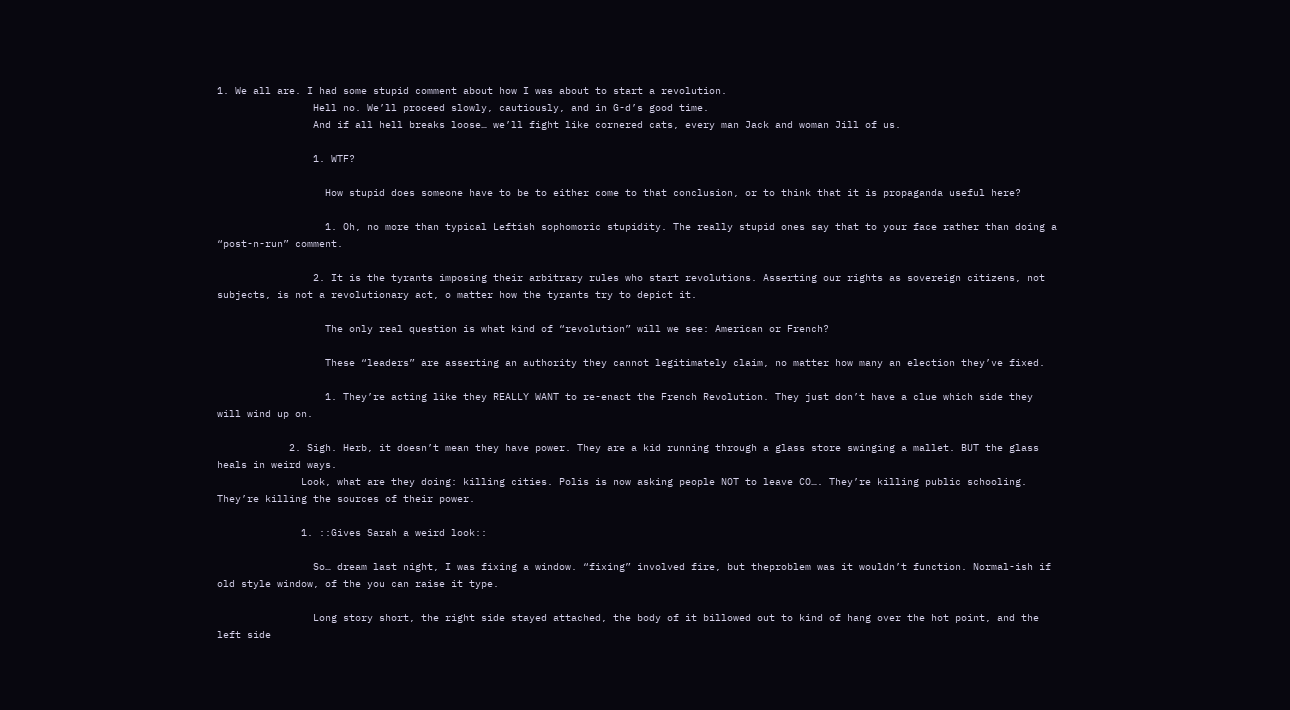1. We all are. I had some stupid comment about how I was about to start a revolution.
                Hell no. We’ll proceed slowly, cautiously, and in G-d’s good time.
                And if all hell breaks loose… we’ll fight like cornered cats, every man Jack and woman Jill of us.

                1. WTF?

                  How stupid does someone have to be to either come to that conclusion, or to think that it is propaganda useful here?

                  1. Oh, no more than typical Leftish sophomoric stupidity. The really stupid ones say that to your face rather than doing a “post-n-run” comment.

                2. It is the tyrants imposing their arbitrary rules who start revolutions. Asserting our rights as sovereign citizens, not subjects, is not a revolutionary act, o matter how the tyrants try to depict it.

                  The only real question is what kind of “revolution” will we see: American or French?

                  These “leaders” are asserting an authority they cannot legitimately claim, no matter how many an election they’ve fixed.

                  1. They’re acting like they REALLY WANT to re-enact the French Revolution. They just don’t have a clue which side they will wind up on.

            2. Sigh. Herb, it doesn’t mean they have power. They are a kid running through a glass store swinging a mallet. BUT the glass heals in weird ways.
              Look, what are they doing: killing cities. Polis is now asking people NOT to leave CO…. They’re killing public schooling. They’re killing the sources of their power.

              1. ::Gives Sarah a weird look::

                So… dream last night, I was fixing a window. “fixing” involved fire, but theproblem was it wouldn’t function. Normal-ish if old style window, of the you can raise it type.

                Long story short, the right side stayed attached, the body of it billowed out to kind of hang over the hot point, and the left side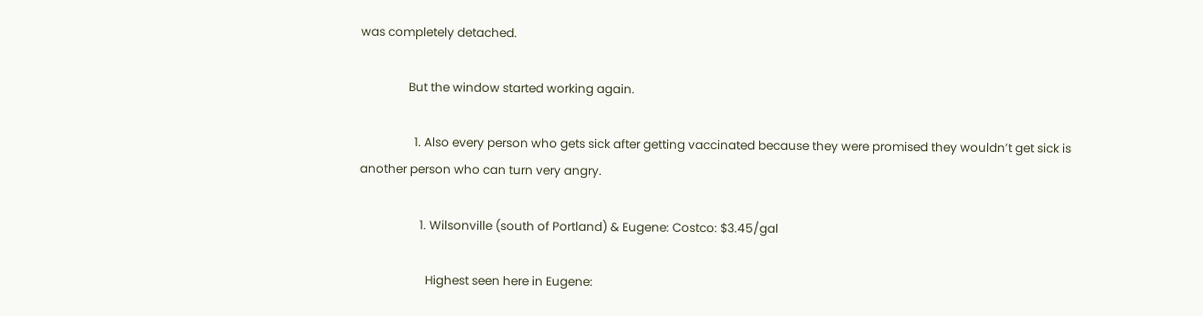was completely detached.

                But the window started working again.

                  1. Also every person who gets sick after getting vaccinated because they were promised they wouldn’t get sick is another person who can turn very angry.

                    1. Wilsonville (south of Portland) & Eugene: Costco: $3.45/gal

                      Highest seen here in Eugene: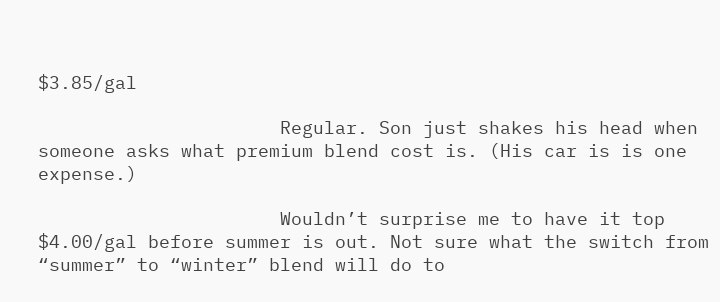$3.85/gal

                      Regular. Son just shakes his head when someone asks what premium blend cost is. (His car is is one expense.)

                      Wouldn’t surprise me to have it top $4.00/gal before summer is out. Not sure what the switch from “summer” to “winter” blend will do to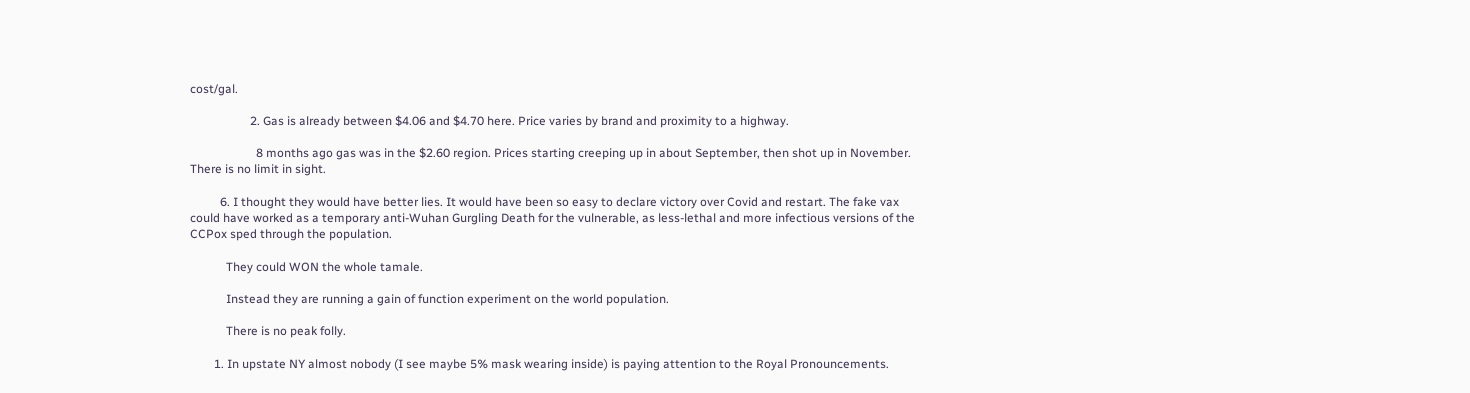cost/gal.

                    2. Gas is already between $4.06 and $4.70 here. Price varies by brand and proximity to a highway.

                      8 months ago gas was in the $2.60 region. Prices starting creeping up in about September, then shot up in November. There is no limit in sight.

          6. I thought they would have better lies. It would have been so easy to declare victory over Covid and restart. The fake vax could have worked as a temporary anti-Wuhan Gurgling Death for the vulnerable, as less-lethal and more infectious versions of the CCPox sped through the population.

            They could WON the whole tamale.

            Instead they are running a gain of function experiment on the world population.

            There is no peak folly.

        1. In upstate NY almost nobody (I see maybe 5% mask wearing inside) is paying attention to the Royal Pronouncements.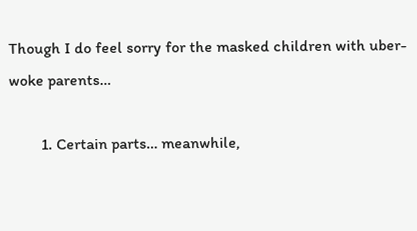Though I do feel sorry for the masked children with uber-woke parents…

        1. Certain parts… meanwhile,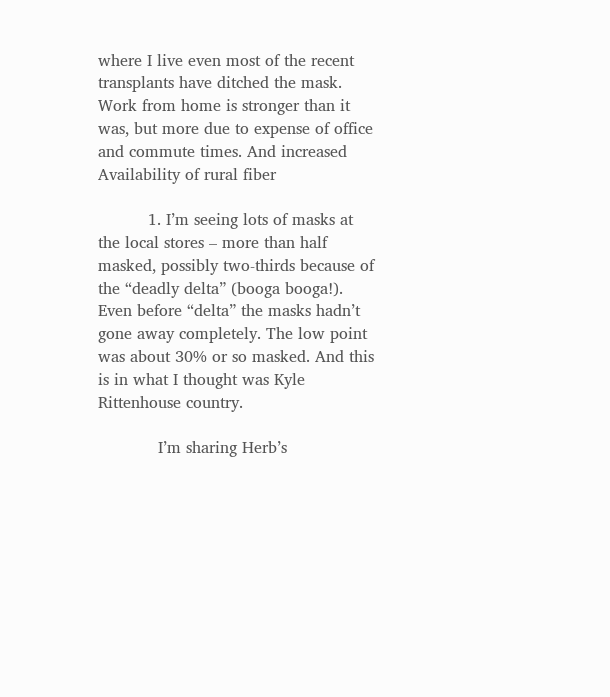where I live even most of the recent transplants have ditched the mask. Work from home is stronger than it was, but more due to expense of office and commute times. And increased Availability of rural fiber

          1. I’m seeing lots of masks at the local stores – more than half masked, possibly two-thirds because of the “deadly delta” (booga booga!). Even before “delta” the masks hadn’t gone away completely. The low point was about 30% or so masked. And this is in what I thought was Kyle Rittenhouse country.

            I’m sharing Herb’s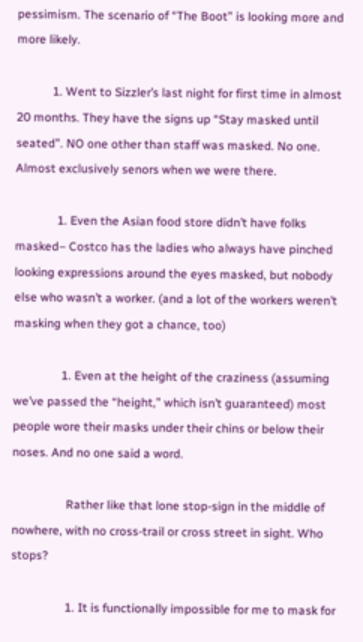pessimism. The scenario of “The Boot” is looking more and more likely.

            1. Went to Sizzler’s last night for first time in almost 20 months. They have the signs up “Stay masked until seated”. NO one other than staff was masked. No one. Almost exclusively senors when we were there.

              1. Even the Asian food store didn’t have folks masked– Costco has the ladies who always have pinched looking expressions around the eyes masked, but nobody else who wasn’t a worker. (and a lot of the workers weren’t masking when they got a chance, too)

                1. Even at the height of the craziness (assuming we’ve passed the “height,” which isn’t guaranteed) most people wore their masks under their chins or below their noses. And no one said a word.

                  Rather like that lone stop-sign in the middle of nowhere, with no cross-trail or cross street in sight. Who stops?

                  1. It is functionally impossible for me to mask for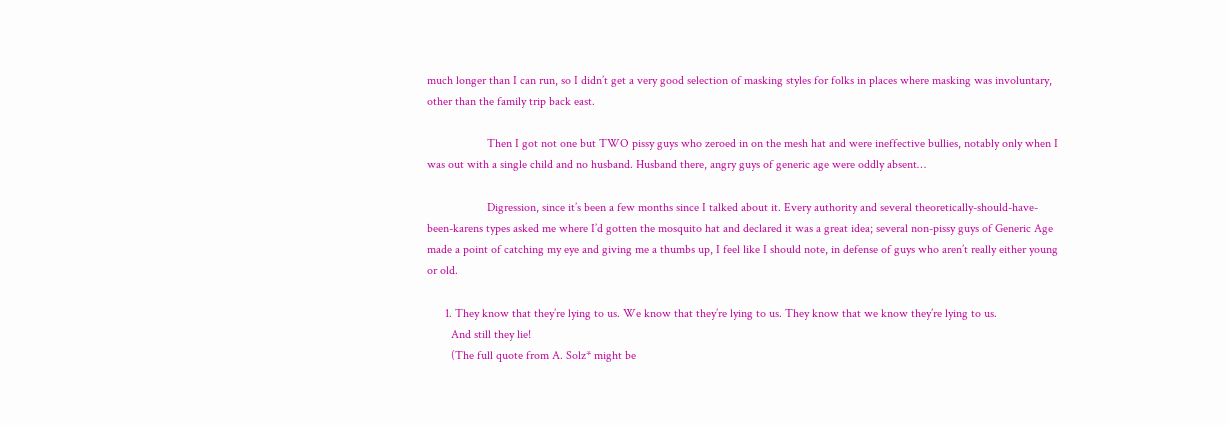much longer than I can run, so I didn’t get a very good selection of masking styles for folks in places where masking was involuntary, other than the family trip back east.

                    Then I got not one but TWO pissy guys who zeroed in on the mesh hat and were ineffective bullies, notably only when I was out with a single child and no husband. Husband there, angry guys of generic age were oddly absent…

                    Digression, since it’s been a few months since I talked about it. Every authority and several theoretically-should-have-been-karens types asked me where I’d gotten the mosquito hat and declared it was a great idea; several non-pissy guys of Generic Age made a point of catching my eye and giving me a thumbs up, I feel like I should note, in defense of guys who aren’t really either young or old.

      1. They know that they’re lying to us. We know that they’re lying to us. They know that we know they’re lying to us.
        And still they lie!
        (The full quote from A. Solz* might be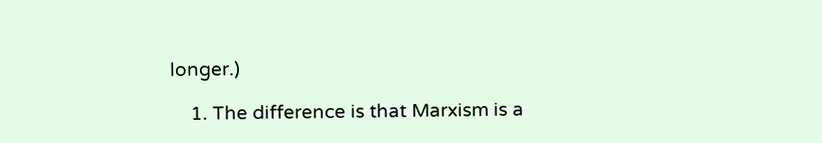longer.)

    1. The difference is that Marxism is a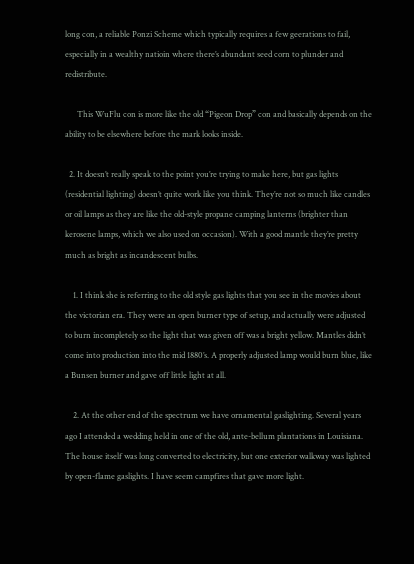long con, a reliable Ponzi Scheme which typically requires a few geerations to fail, especially in a wealthy natioin where there’s abundant seed corn to plunder and redistribute.

      This WuFlu con is more like the old “Pigeon Drop” con and basically depends on the ability to be elsewhere before the mark looks inside.

  2. It doesn’t really speak to the point you’re trying to make here, but gas lights (residential lighting) doesn’t quite work like you think. They’re not so much like candles or oil lamps as they are like the old-style propane camping lanterns (brighter than kerosene lamps, which we also used on occasion). With a good mantle they’re pretty much as bright as incandescent bulbs.

    1. I think she is referring to the old style gas lights that you see in the movies about the victorian era. They were an open burner type of setup, and actually were adjusted to burn incompletely so the light that was given off was a bright yellow. Mantles didn’t come into production into the mid 1880’s. A properly adjusted lamp would burn blue, like a Bunsen burner and gave off little light at all.

    2. At the other end of the spectrum we have ornamental gaslighting. Several years ago I attended a wedding held in one of the old, ante-bellum plantations in Louisiana. The house itself was long converted to electricity, but one exterior walkway was lighted by open-flame gaslights. I have seem campfires that gave more light.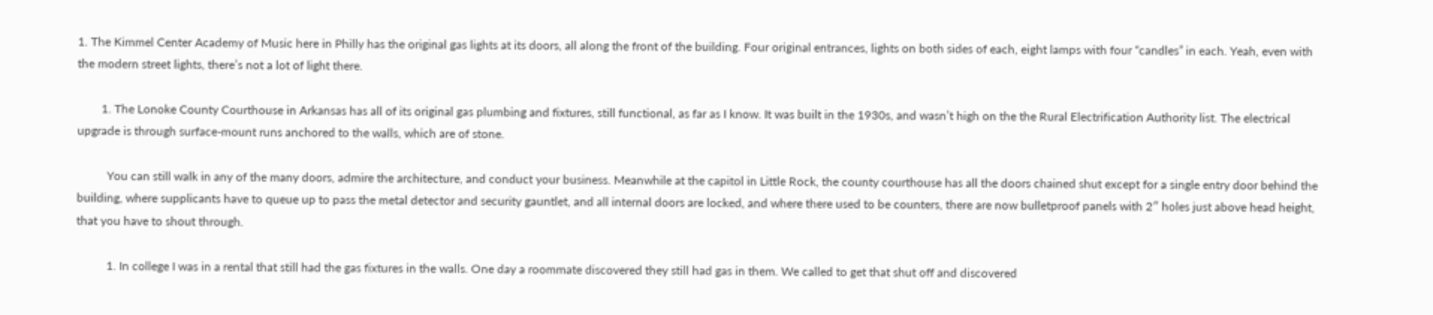1. The Kimmel Center Academy of Music here in Philly has the original gas lights at its doors, all along the front of the building. Four original entrances, lights on both sides of each, eight lamps with four “candles” in each. Yeah, even with the modern street lights, there’s not a lot of light there.

        1. The Lonoke County Courthouse in Arkansas has all of its original gas plumbing and fixtures, still functional, as far as I know. It was built in the 1930s, and wasn’t high on the the Rural Electrification Authority list. The electrical upgrade is through surface-mount runs anchored to the walls, which are of stone.

          You can still walk in any of the many doors, admire the architecture, and conduct your business. Meanwhile at the capitol in Little Rock, the county courthouse has all the doors chained shut except for a single entry door behind the building, where supplicants have to queue up to pass the metal detector and security gauntlet, and all internal doors are locked, and where there used to be counters, there are now bulletproof panels with 2″ holes just above head height, that you have to shout through.

          1. In college I was in a rental that still had the gas fixtures in the walls. One day a roommate discovered they still had gas in them. We called to get that shut off and discovered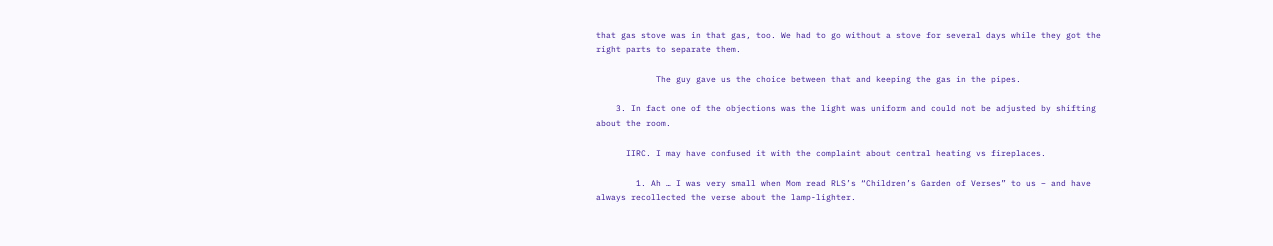that gas stove was in that gas, too. We had to go without a stove for several days while they got the right parts to separate them.

            The guy gave us the choice between that and keeping the gas in the pipes.

    3. In fact one of the objections was the light was uniform and could not be adjusted by shifting about the room.

      IIRC. I may have confused it with the complaint about central heating vs fireplaces.

        1. Ah … I was very small when Mom read RLS’s “Children’s Garden of Verses” to us – and have always recollected the verse about the lamp-lighter.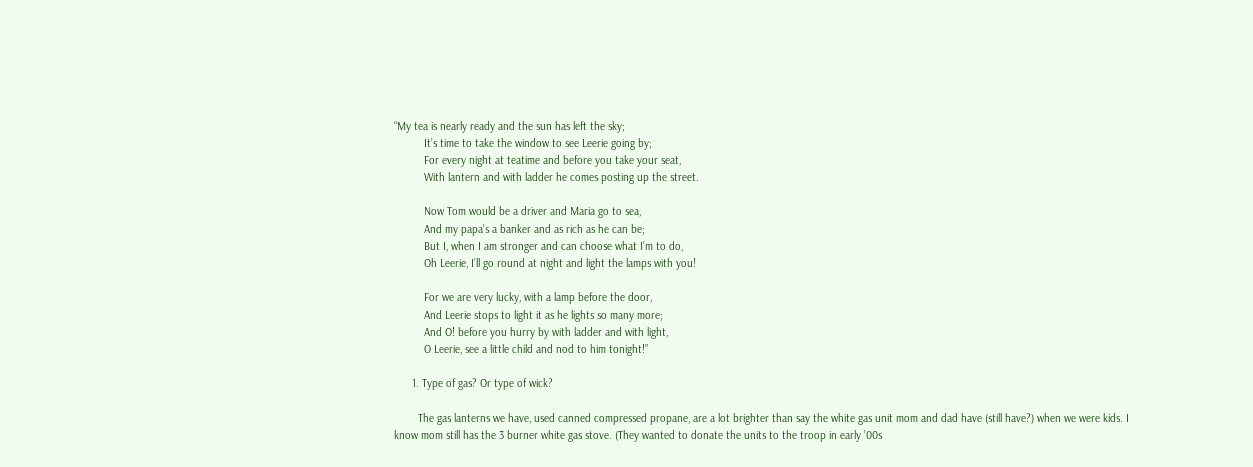“My tea is nearly ready and the sun has left the sky;
          It’s time to take the window to see Leerie going by;
          For every night at teatime and before you take your seat,
          With lantern and with ladder he comes posting up the street.

          Now Tom would be a driver and Maria go to sea,
          And my papa’s a banker and as rich as he can be;
          But I, when I am stronger and can choose what I’m to do,
          Oh Leerie, I’ll go round at night and light the lamps with you!

          For we are very lucky, with a lamp before the door,
          And Leerie stops to light it as he lights so many more;
          And O! before you hurry by with ladder and with light,
          O Leerie, see a little child and nod to him tonight!”

      1. Type of gas? Or type of wick?

        The gas lanterns we have, used canned compressed propane, are a lot brighter than say the white gas unit mom and dad have (still have?) when we were kids. I know mom still has the 3 burner white gas stove. (They wanted to donate the units to the troop in early ’00s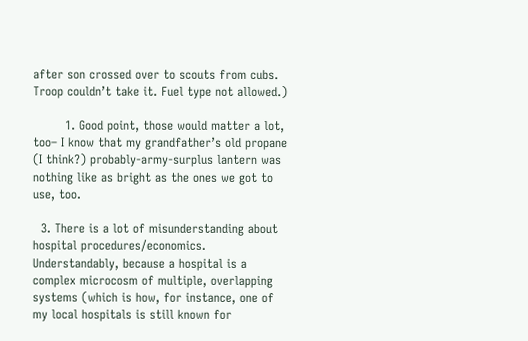after son crossed over to scouts from cubs. Troop couldn’t take it. Fuel type not allowed.)

        1. Good point, those would matter a lot, too– I know that my grandfather’s old propane (I think?) probably-army-surplus lantern was nothing like as bright as the ones we got to use, too.

  3. There is a lot of misunderstanding about hospital procedures/economics. Understandably, because a hospital is a complex microcosm of multiple, overlapping systems (which is how, for instance, one of my local hospitals is still known for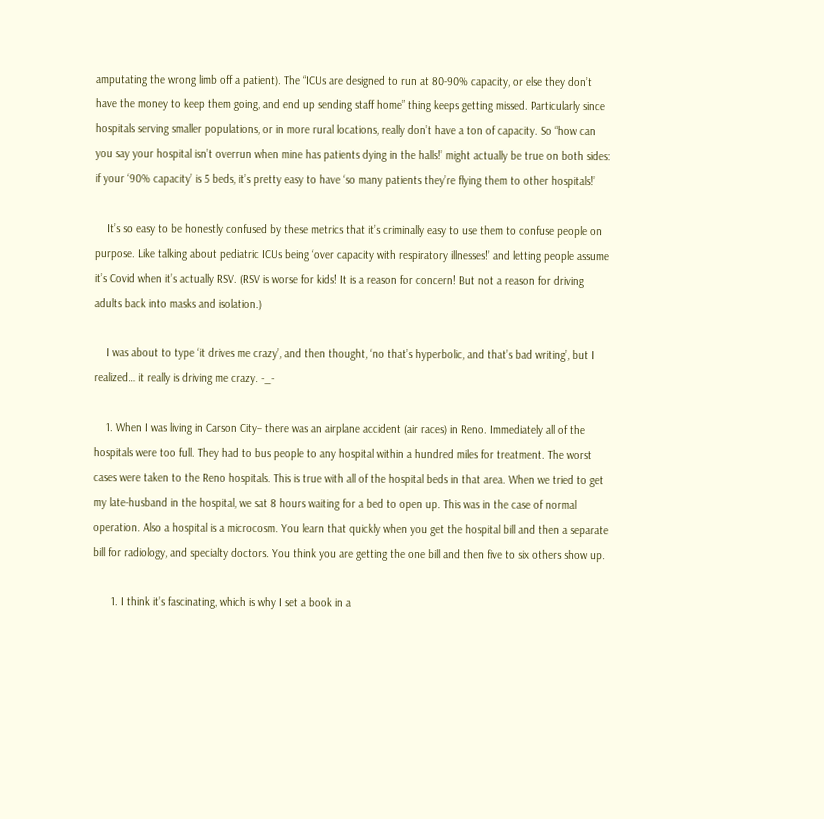amputating the wrong limb off a patient). The “ICUs are designed to run at 80-90% capacity, or else they don’t have the money to keep them going, and end up sending staff home” thing keeps getting missed. Particularly since hospitals serving smaller populations, or in more rural locations, really don’t have a ton of capacity. So “how can you say your hospital isn’t overrun when mine has patients dying in the halls!’ might actually be true on both sides: if your ‘90% capacity’ is 5 beds, it’s pretty easy to have ‘so many patients they’re flying them to other hospitals!’

    It’s so easy to be honestly confused by these metrics that it’s criminally easy to use them to confuse people on purpose. Like talking about pediatric ICUs being ‘over capacity with respiratory illnesses!’ and letting people assume it’s Covid when it’s actually RSV. (RSV is worse for kids! It is a reason for concern! But not a reason for driving adults back into masks and isolation.)

    I was about to type ‘it drives me crazy’, and then thought, ‘no that’s hyperbolic, and that’s bad writing’, but I realized… it really is driving me crazy. -_-

    1. When I was living in Carson City– there was an airplane accident (air races) in Reno. Immediately all of the hospitals were too full. They had to bus people to any hospital within a hundred miles for treatment. The worst cases were taken to the Reno hospitals. This is true with all of the hospital beds in that area. When we tried to get my late-husband in the hospital, we sat 8 hours waiting for a bed to open up. This was in the case of normal operation. Also a hospital is a microcosm. You learn that quickly when you get the hospital bill and then a separate bill for radiology, and specialty doctors. You think you are getting the one bill and then five to six others show up.

      1. I think it’s fascinating, which is why I set a book in a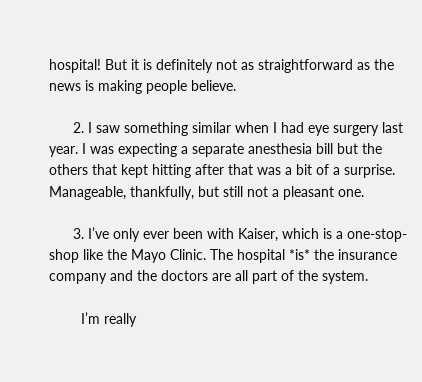hospital! But it is definitely not as straightforward as the news is making people believe.

      2. I saw something similar when I had eye surgery last year. I was expecting a separate anesthesia bill but the others that kept hitting after that was a bit of a surprise. Manageable, thankfully, but still not a pleasant one.

      3. I’ve only ever been with Kaiser, which is a one-stop-shop like the Mayo Clinic. The hospital *is* the insurance company and the doctors are all part of the system.

        I’m really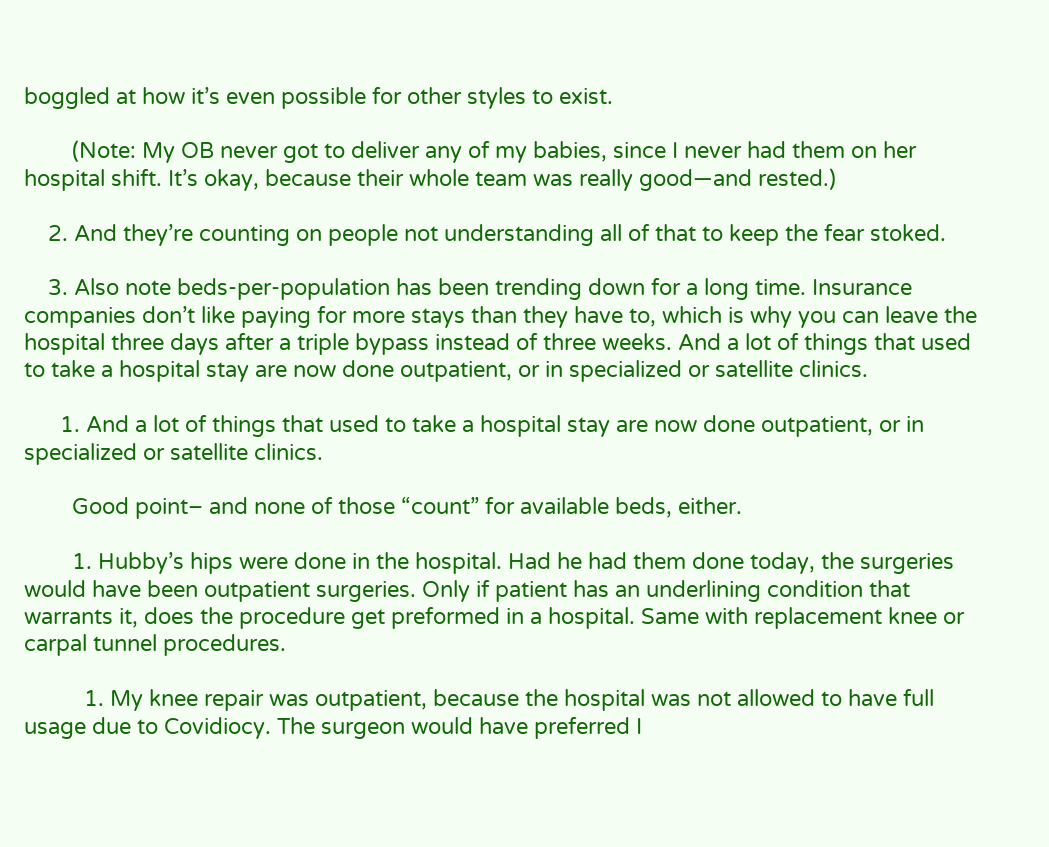boggled at how it’s even possible for other styles to exist.

        (Note: My OB never got to deliver any of my babies, since I never had them on her hospital shift. It’s okay, because their whole team was really good—and rested.)

    2. And they’re counting on people not understanding all of that to keep the fear stoked.

    3. Also note beds-per-population has been trending down for a long time. Insurance companies don’t like paying for more stays than they have to, which is why you can leave the hospital three days after a triple bypass instead of three weeks. And a lot of things that used to take a hospital stay are now done outpatient, or in specialized or satellite clinics.

      1. And a lot of things that used to take a hospital stay are now done outpatient, or in specialized or satellite clinics.

        Good point– and none of those “count” for available beds, either.

        1. Hubby’s hips were done in the hospital. Had he had them done today, the surgeries would have been outpatient surgeries. Only if patient has an underlining condition that warrants it, does the procedure get preformed in a hospital. Same with replacement knee or carpal tunnel procedures.

          1. My knee repair was outpatient, because the hospital was not allowed to have full usage due to Covidiocy. The surgeon would have preferred I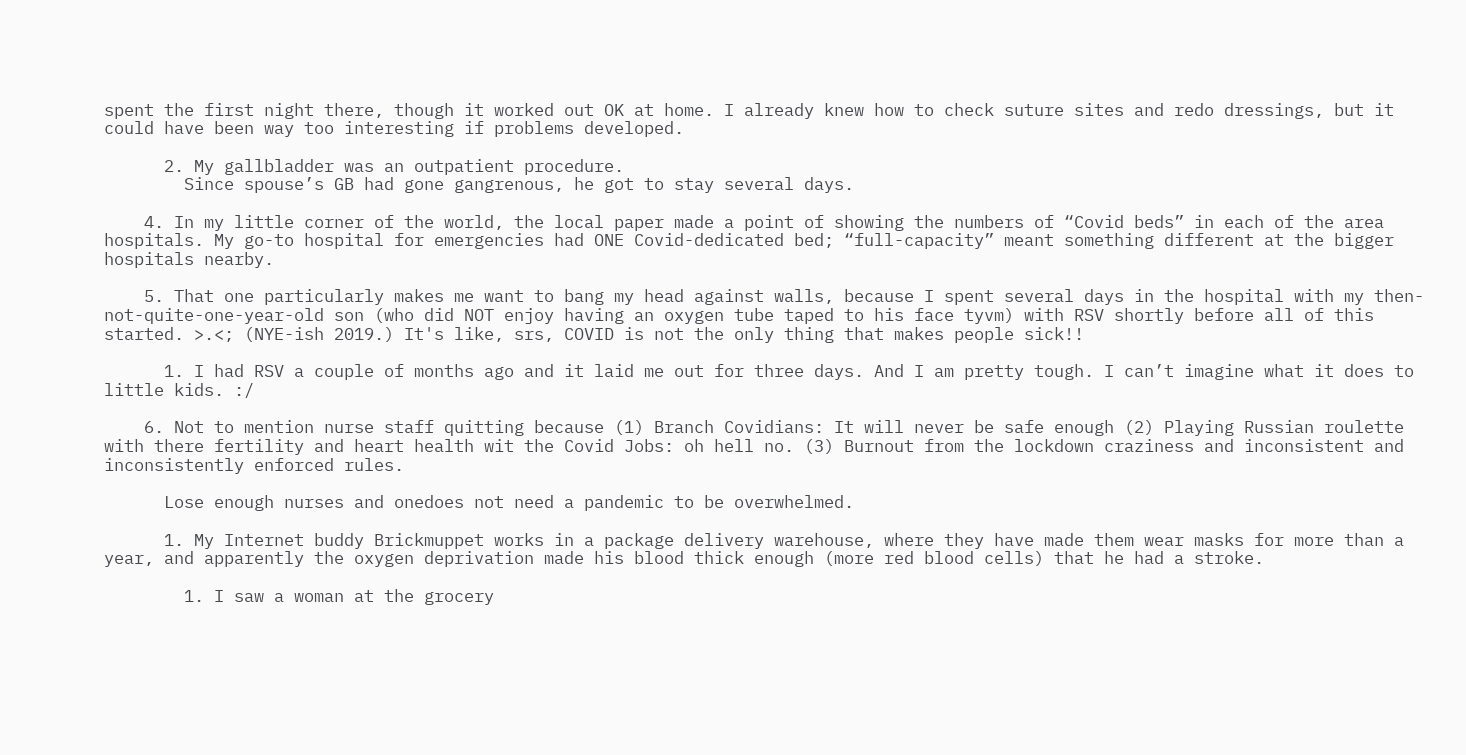spent the first night there, though it worked out OK at home. I already knew how to check suture sites and redo dressings, but it could have been way too interesting if problems developed.

      2. My gallbladder was an outpatient procedure.
        Since spouse’s GB had gone gangrenous, he got to stay several days.

    4. In my little corner of the world, the local paper made a point of showing the numbers of “Covid beds” in each of the area hospitals. My go-to hospital for emergencies had ONE Covid-dedicated bed; “full-capacity” meant something different at the bigger hospitals nearby.

    5. That one particularly makes me want to bang my head against walls, because I spent several days in the hospital with my then-not-quite-one-year-old son (who did NOT enjoy having an oxygen tube taped to his face tyvm) with RSV shortly before all of this started. >.<; (NYE-ish 2019.) It's like, srs, COVID is not the only thing that makes people sick!!

      1. I had RSV a couple of months ago and it laid me out for three days. And I am pretty tough. I can’t imagine what it does to little kids. :/

    6. Not to mention nurse staff quitting because (1) Branch Covidians: It will never be safe enough (2) Playing Russian roulette with there fertility and heart health wit the Covid Jobs: oh hell no. (3) Burnout from the lockdown craziness and inconsistent and inconsistently enforced rules.

      Lose enough nurses and onedoes not need a pandemic to be overwhelmed.

      1. My Internet buddy Brickmuppet works in a package delivery warehouse, where they have made them wear masks for more than a year, and apparently the oxygen deprivation made his blood thick enough (more red blood cells) that he had a stroke.

        1. I saw a woman at the grocery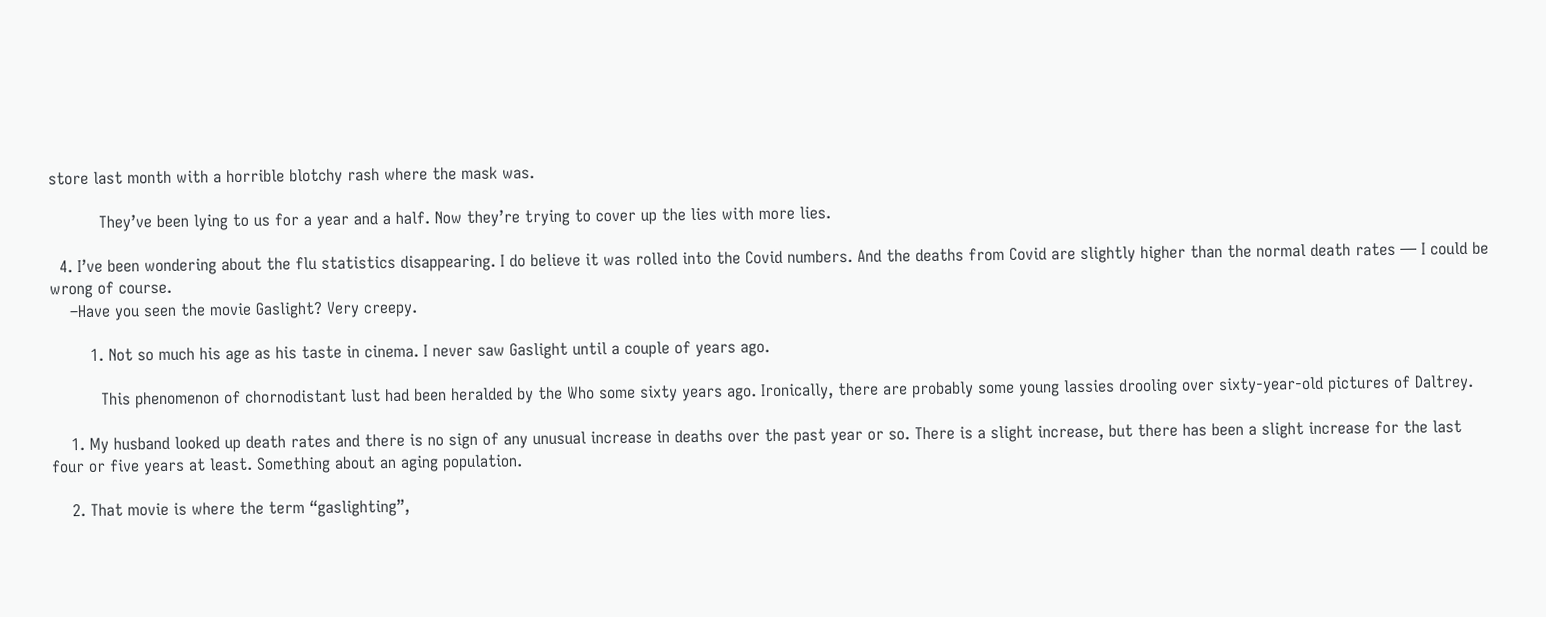store last month with a horrible blotchy rash where the mask was.

          They’ve been lying to us for a year and a half. Now they’re trying to cover up the lies with more lies.

  4. I’ve been wondering about the flu statistics disappearing. I do believe it was rolled into the Covid numbers. And the deaths from Covid are slightly higher than the normal death rates — I could be wrong of course.
    –Have you seen the movie Gaslight? Very creepy.

        1. Not so much his age as his taste in cinema. I never saw Gaslight until a couple of years ago.

          This phenomenon of chornodistant lust had been heralded by the Who some sixty years ago. Ironically, there are probably some young lassies drooling over sixty-year-old pictures of Daltrey.

    1. My husband looked up death rates and there is no sign of any unusual increase in deaths over the past year or so. There is a slight increase, but there has been a slight increase for the last four or five years at least. Something about an aging population.

    2. That movie is where the term “gaslighting”,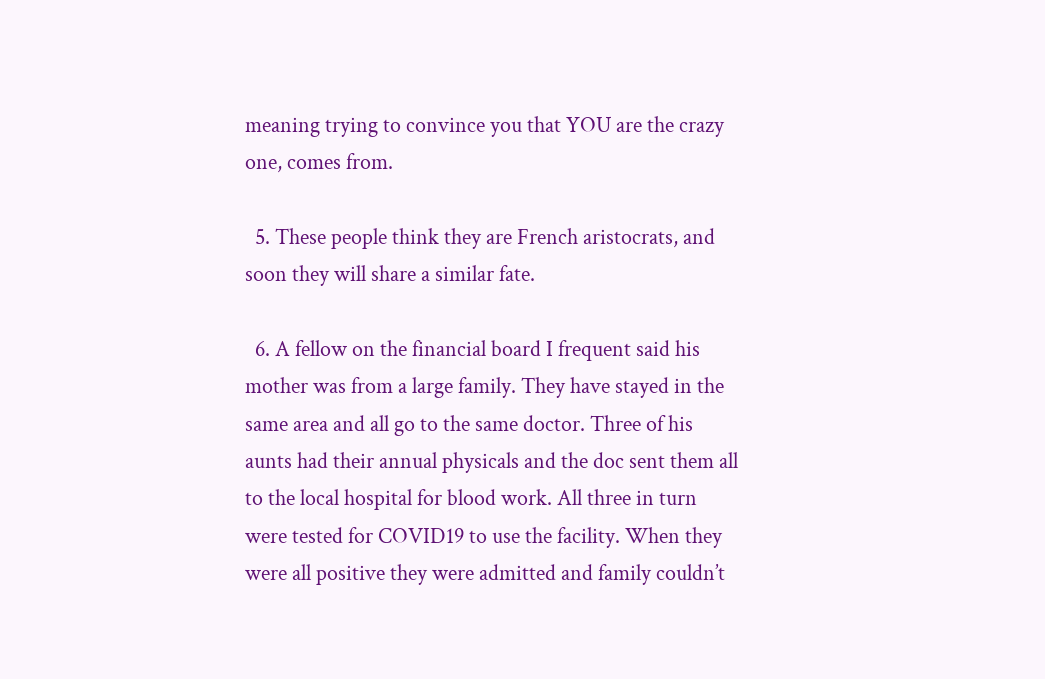meaning trying to convince you that YOU are the crazy one, comes from.

  5. These people think they are French aristocrats, and soon they will share a similar fate.

  6. A fellow on the financial board I frequent said his mother was from a large family. They have stayed in the same area and all go to the same doctor. Three of his aunts had their annual physicals and the doc sent them all to the local hospital for blood work. All three in turn were tested for COVID19 to use the facility. When they were all positive they were admitted and family couldn’t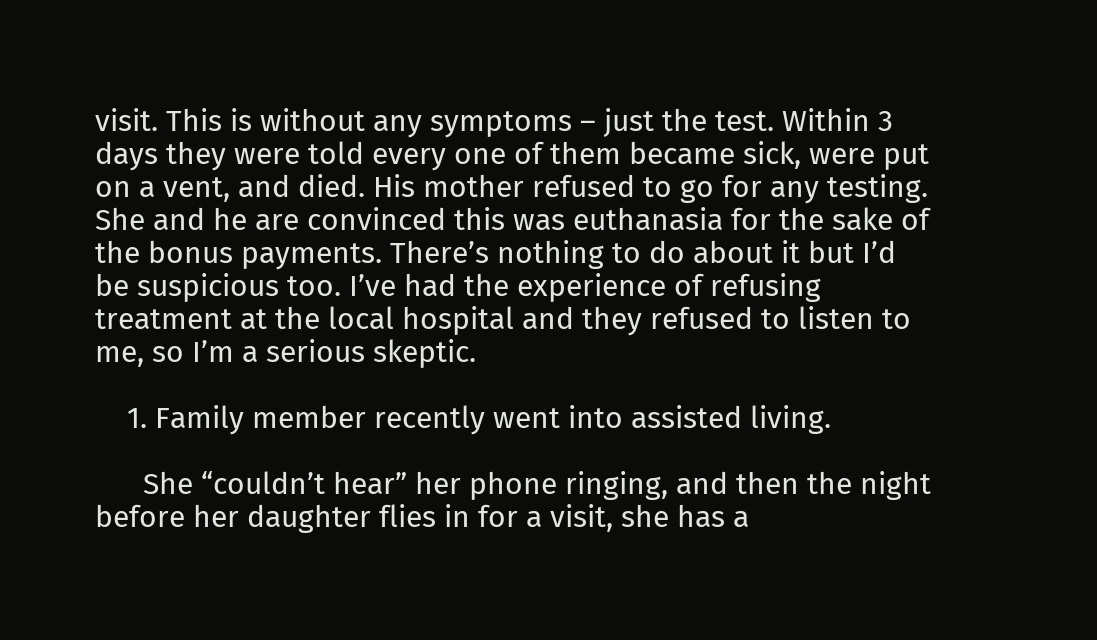visit. This is without any symptoms – just the test. Within 3 days they were told every one of them became sick, were put on a vent, and died. His mother refused to go for any testing. She and he are convinced this was euthanasia for the sake of the bonus payments. There’s nothing to do about it but I’d be suspicious too. I’ve had the experience of refusing treatment at the local hospital and they refused to listen to me, so I’m a serious skeptic.

    1. Family member recently went into assisted living.

      She “couldn’t hear” her phone ringing, and then the night before her daughter flies in for a visit, she has a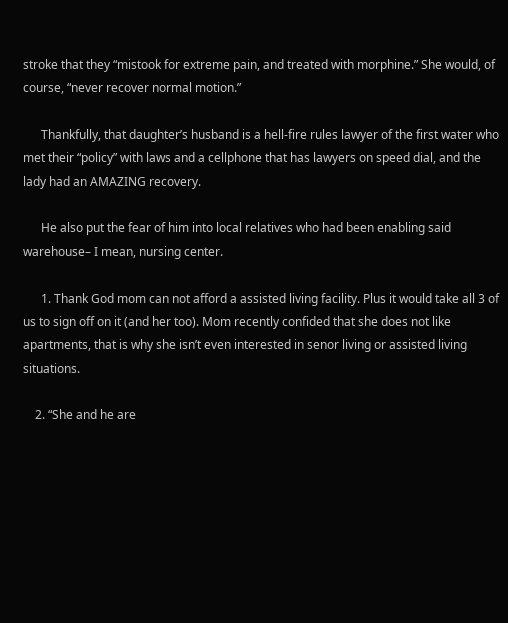stroke that they “mistook for extreme pain, and treated with morphine.” She would, of course, “never recover normal motion.”

      Thankfully, that daughter’s husband is a hell-fire rules lawyer of the first water who met their “policy” with laws and a cellphone that has lawyers on speed dial, and the lady had an AMAZING recovery.

      He also put the fear of him into local relatives who had been enabling said warehouse– I mean, nursing center.

      1. Thank God mom can not afford a assisted living facility. Plus it would take all 3 of us to sign off on it (and her too). Mom recently confided that she does not like apartments, that is why she isn’t even interested in senor living or assisted living situations.

    2. “She and he are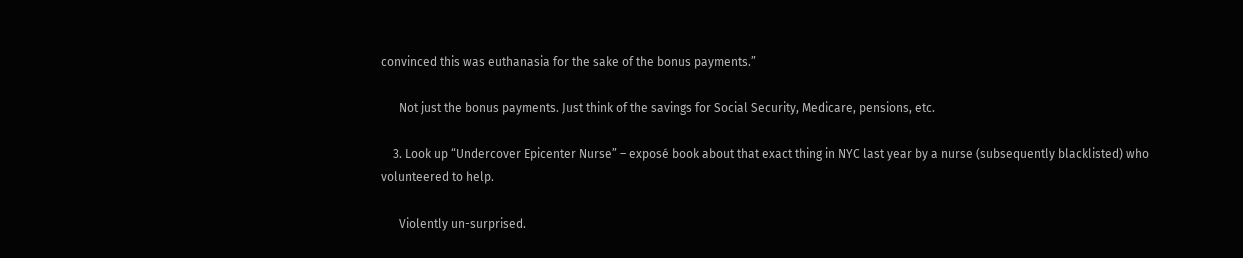convinced this was euthanasia for the sake of the bonus payments.”

      Not just the bonus payments. Just think of the savings for Social Security, Medicare, pensions, etc.

    3. Look up “Undercover Epicenter Nurse” – exposé book about that exact thing in NYC last year by a nurse (subsequently blacklisted) who volunteered to help.

      Violently un-surprised.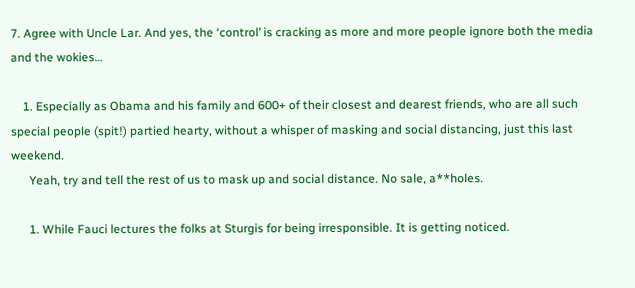7. Agree with Uncle Lar. And yes, the ‘control’ is cracking as more and more people ignore both the media and the wokies…

    1. Especially as Obama and his family and 600+ of their closest and dearest friends, who are all such special people (spit!) partied hearty, without a whisper of masking and social distancing, just this last weekend.
      Yeah, try and tell the rest of us to mask up and social distance. No sale, a**holes.

      1. While Fauci lectures the folks at Sturgis for being irresponsible. It is getting noticed.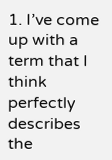1. I’ve come up with a term that I think perfectly describes the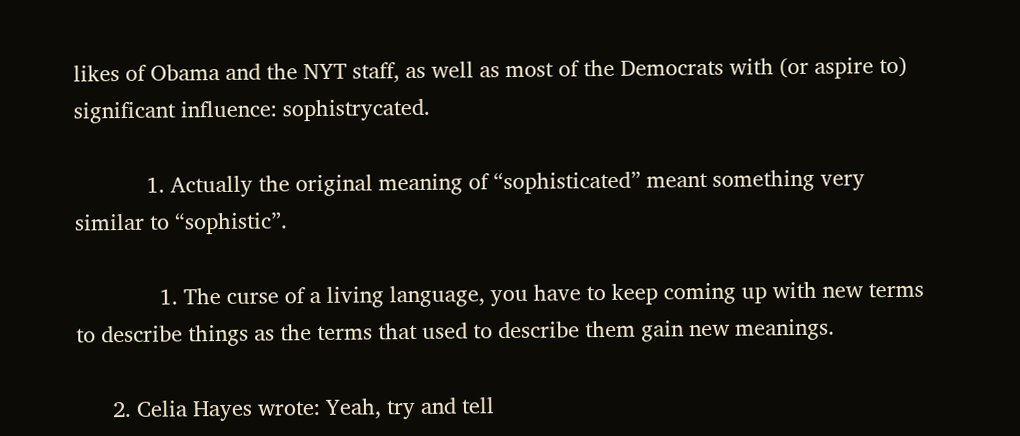likes of Obama and the NYT staff, as well as most of the Democrats with (or aspire to) significant influence: sophistrycated.

            1. Actually the original meaning of “sophisticated” meant something very similar to “sophistic”.

              1. The curse of a living language, you have to keep coming up with new terms to describe things as the terms that used to describe them gain new meanings.

      2. Celia Hayes wrote: Yeah, try and tell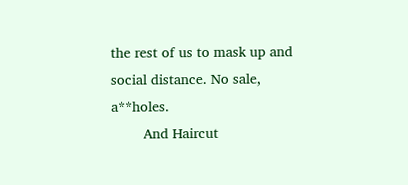the rest of us to mask up and social distance. No sale, a**holes.
        And Haircut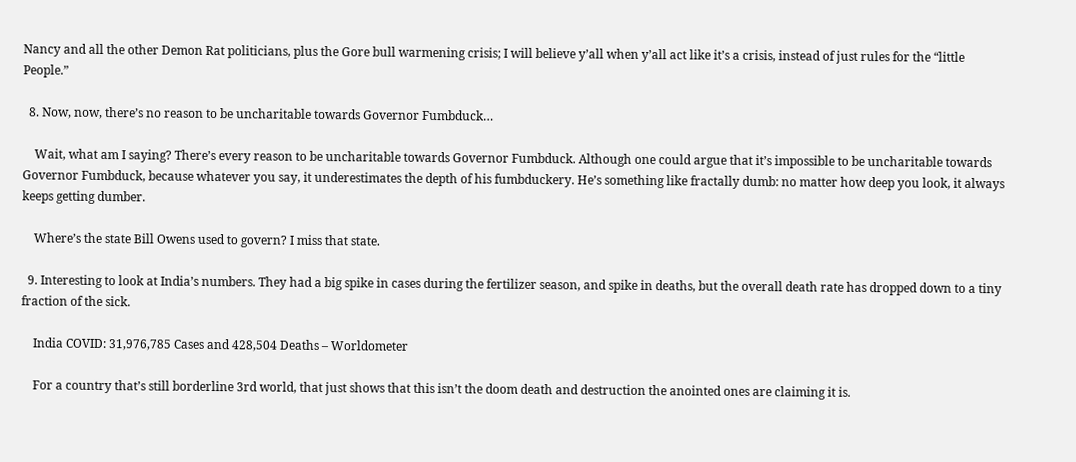Nancy and all the other Demon Rat politicians, plus the Gore bull warmening crisis; I will believe y’all when y’all act like it’s a crisis, instead of just rules for the “little People.”

  8. Now, now, there’s no reason to be uncharitable towards Governor Fumbduck…

    Wait, what am I saying? There’s every reason to be uncharitable towards Governor Fumbduck. Although one could argue that it’s impossible to be uncharitable towards Governor Fumbduck, because whatever you say, it underestimates the depth of his fumbduckery. He’s something like fractally dumb: no matter how deep you look, it always keeps getting dumber.

    Where’s the state Bill Owens used to govern? I miss that state.

  9. Interesting to look at India’s numbers. They had a big spike in cases during the fertilizer season, and spike in deaths, but the overall death rate has dropped down to a tiny fraction of the sick.

    India COVID: 31,976,785 Cases and 428,504 Deaths – Worldometer

    For a country that’s still borderline 3rd world, that just shows that this isn’t the doom death and destruction the anointed ones are claiming it is.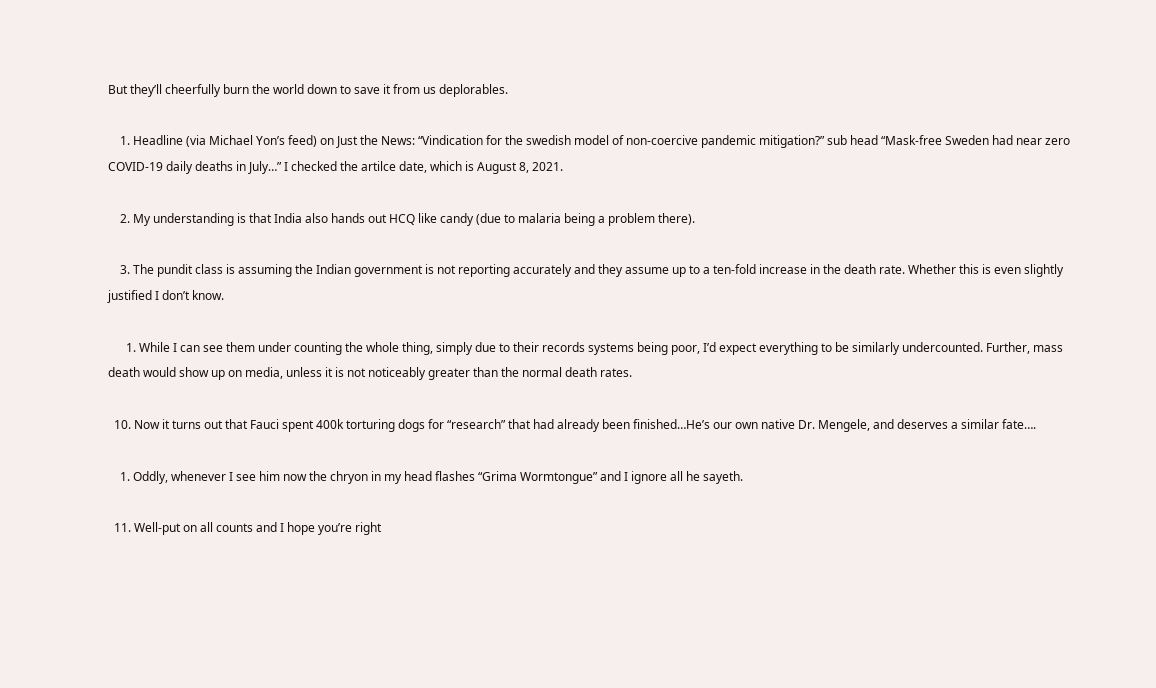But they’ll cheerfully burn the world down to save it from us deplorables.

    1. Headline (via Michael Yon’s feed) on Just the News: “Vindication for the swedish model of non-coercive pandemic mitigation?” sub head “Mask-free Sweden had near zero COVID-19 daily deaths in July…” I checked the artilce date, which is August 8, 2021.

    2. My understanding is that India also hands out HCQ like candy (due to malaria being a problem there).

    3. The pundit class is assuming the Indian government is not reporting accurately and they assume up to a ten-fold increase in the death rate. Whether this is even slightly justified I don’t know.

      1. While I can see them under counting the whole thing, simply due to their records systems being poor, I’d expect everything to be similarly undercounted. Further, mass death would show up on media, unless it is not noticeably greater than the normal death rates.

  10. Now it turns out that Fauci spent 400k torturing dogs for “research” that had already been finished…He’s our own native Dr. Mengele, and deserves a similar fate….

    1. Oddly, whenever I see him now the chryon in my head flashes “Grima Wormtongue” and I ignore all he sayeth.

  11. Well-put on all counts and I hope you’re right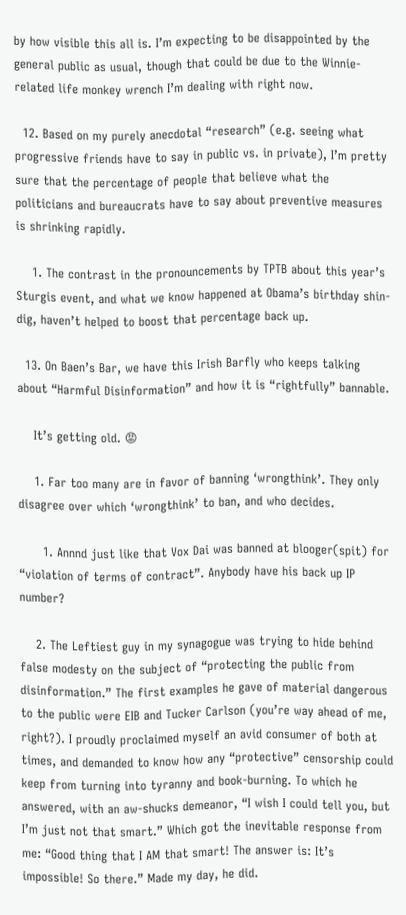by how visible this all is. I’m expecting to be disappointed by the general public as usual, though that could be due to the Winnie-related life monkey wrench I’m dealing with right now.

  12. Based on my purely anecdotal “research” (e.g. seeing what progressive friends have to say in public vs. in private), I’m pretty sure that the percentage of people that believe what the politicians and bureaucrats have to say about preventive measures is shrinking rapidly.

    1. The contrast in the pronouncements by TPTB about this year’s Sturgis event, and what we know happened at Obama’s birthday shin-dig, haven’t helped to boost that percentage back up.

  13. On Baen’s Bar, we have this Irish Barfly who keeps talking about “Harmful Disinformation” and how it is “rightfully” bannable.

    It’s getting old. 😡

    1. Far too many are in favor of banning ‘wrongthink’. They only disagree over which ‘wrongthink’ to ban, and who decides.

      1. Annnd just like that Vox Dai was banned at blooger(spit) for “violation of terms of contract”. Anybody have his back up IP number?

    2. The Leftiest guy in my synagogue was trying to hide behind false modesty on the subject of “protecting the public from disinformation.” The first examples he gave of material dangerous to the public were EIB and Tucker Carlson (you’re way ahead of me, right?). I proudly proclaimed myself an avid consumer of both at times, and demanded to know how any “protective” censorship could keep from turning into tyranny and book-burning. To which he answered, with an aw-shucks demeanor, “I wish I could tell you, but I’m just not that smart.” Which got the inevitable response from me: “Good thing that I AM that smart! The answer is: It’s impossible! So there.” Made my day, he did.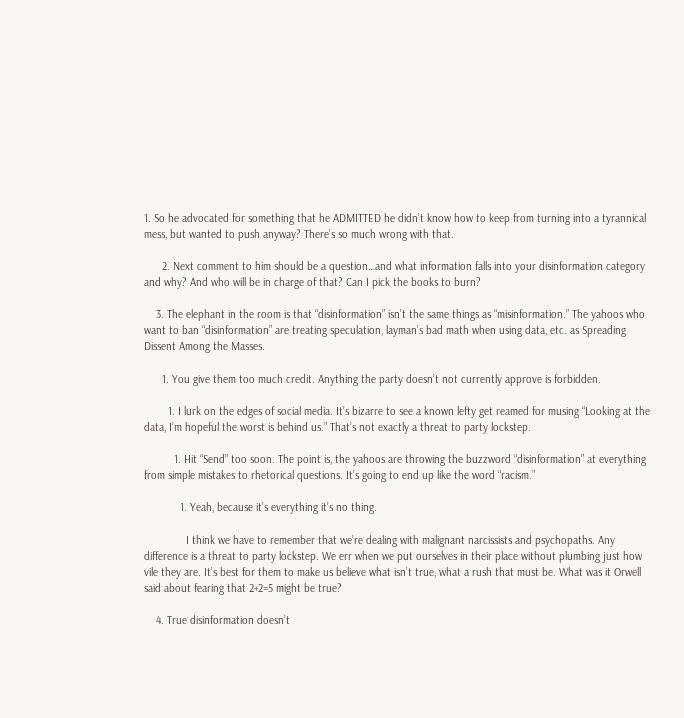1. So he advocated for something that he ADMITTED he didn’t know how to keep from turning into a tyrannical mess, but wanted to push anyway? There’s so much wrong with that.

      2. Next comment to him should be a question…and what information falls into your disinformation category and why? And who will be in charge of that? Can I pick the books to burn?

    3. The elephant in the room is that “disinformation” isn’t the same things as “misinformation.” The yahoos who want to ban “disinformation” are treating speculation, layman’s bad math when using data, etc. as Spreading Dissent Among the Masses.

      1. You give them too much credit. Anything the party doesn’t not currently approve is forbidden.

        1. I lurk on the edges of social media. It’s bizarre to see a known lefty get reamed for musing “Looking at the data, I’m hopeful the worst is behind us.” That’s not exactly a threat to party lockstep.

          1. Hit “Send” too soon. The point is, the yahoos are throwing the buzzword “disinformation” at everything from simple mistakes to rhetorical questions. It’s going to end up like the word “racism.”

            1. Yeah, because it’s everything it’s no thing.

              I think we have to remember that we’re dealing with malignant narcissists and psychopaths. Any difference is a threat to party lockstep. We err when we put ourselves in their place without plumbing just how vile they are. It’s best for them to make us believe what isn’t true, what a rush that must be. What was it Orwell said about fearing that 2+2=5 might be true?

    4. True disinformation doesn’t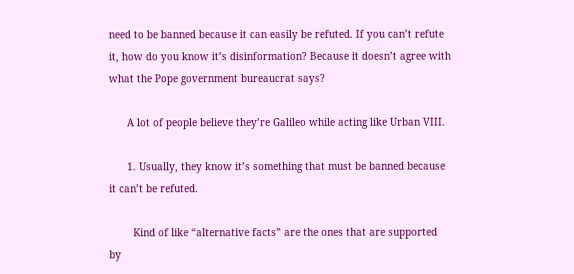need to be banned because it can easily be refuted. If you can’t refute it, how do you know it’s disinformation? Because it doesn’t agree with what the Pope government bureaucrat says?

      A lot of people believe they’re Galileo while acting like Urban VIII.

      1. Usually, they know it’s something that must be banned because it can’t be refuted.

        Kind of like “alternative facts” are the ones that are supported by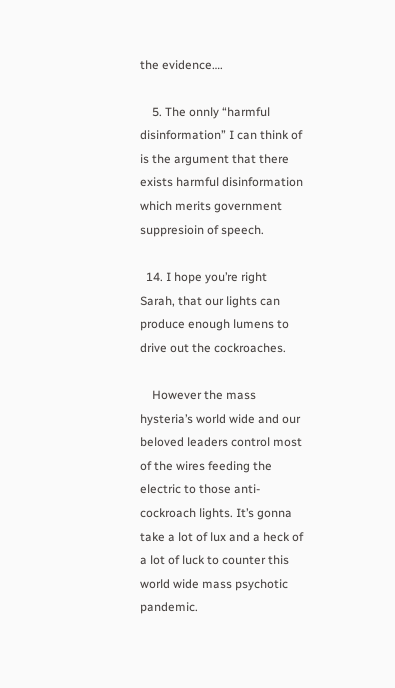the evidence….

    5. The onnly “harmful disinformation” I can think of is the argument that there exists harmful disinformation which merits government suppresioin of speech.

  14. I hope you’re right Sarah, that our lights can produce enough lumens to drive out the cockroaches.

    However the mass hysteria’s world wide and our beloved leaders control most of the wires feeding the electric to those anti-cockroach lights. It’s gonna take a lot of lux and a heck of a lot of luck to counter this world wide mass psychotic pandemic.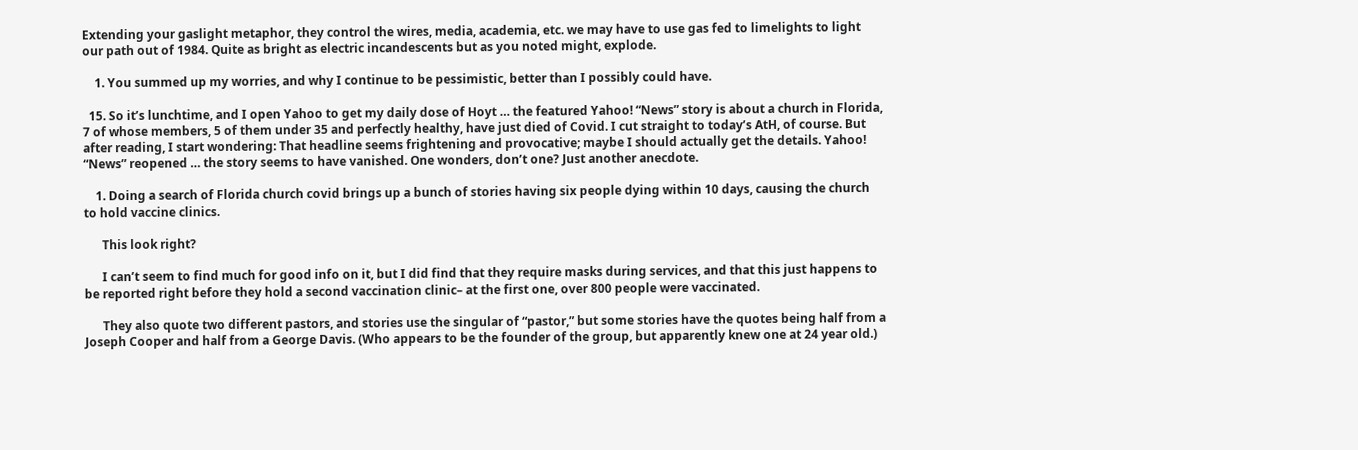Extending your gaslight metaphor, they control the wires, media, academia, etc. we may have to use gas fed to limelights to light our path out of 1984. Quite as bright as electric incandescents but as you noted might, explode.

    1. You summed up my worries, and why I continue to be pessimistic, better than I possibly could have.

  15. So it’s lunchtime, and I open Yahoo to get my daily dose of Hoyt … the featured Yahoo! “News” story is about a church in Florida, 7 of whose members, 5 of them under 35 and perfectly healthy, have just died of Covid. I cut straight to today’s AtH, of course. But after reading, I start wondering: That headline seems frightening and provocative; maybe I should actually get the details. Yahoo! “News” reopened … the story seems to have vanished. One wonders, don’t one? Just another anecdote.

    1. Doing a search of Florida church covid brings up a bunch of stories having six people dying within 10 days, causing the church to hold vaccine clinics.

      This look right?

      I can’t seem to find much for good info on it, but I did find that they require masks during services, and that this just happens to be reported right before they hold a second vaccination clinic– at the first one, over 800 people were vaccinated.

      They also quote two different pastors, and stories use the singular of “pastor,” but some stories have the quotes being half from a Joseph Cooper and half from a George Davis. (Who appears to be the founder of the group, but apparently knew one at 24 year old.)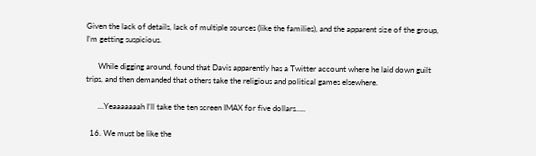Given the lack of details, lack of multiple sources (like the families), and the apparent size of the group, I’m getting suspicious.

      While digging around, found that Davis apparently has a Twitter account where he laid down guilt trips, and then demanded that others take the religious and political games elsewhere.

      …Yeaaaaaaah I’ll take the ten screen IMAX for five dollars…..

  16. We must be like the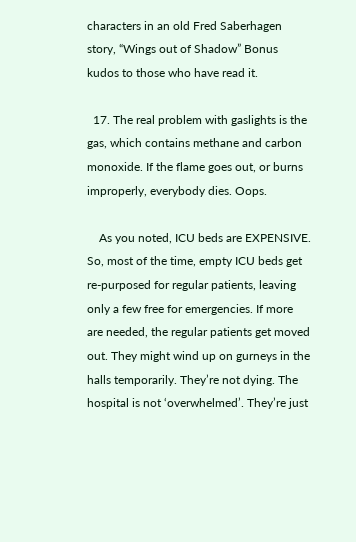characters in an old Fred Saberhagen story, “Wings out of Shadow” Bonus kudos to those who have read it.

  17. The real problem with gaslights is the gas, which contains methane and carbon monoxide. If the flame goes out, or burns improperly, everybody dies. Oops.

    As you noted, ICU beds are EXPENSIVE. So, most of the time, empty ICU beds get re-purposed for regular patients, leaving only a few free for emergencies. If more are needed, the regular patients get moved out. They might wind up on gurneys in the halls temporarily. They’re not dying. The hospital is not ‘overwhelmed’. They’re just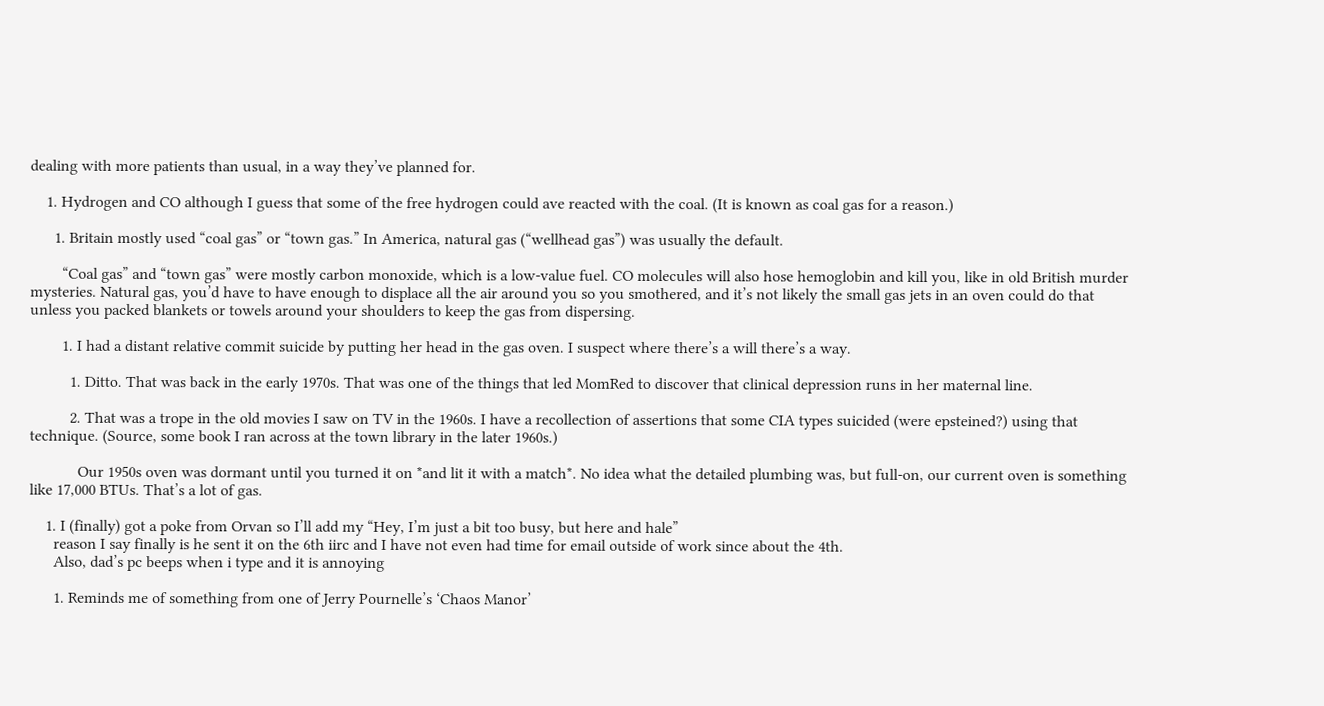dealing with more patients than usual, in a way they’ve planned for.

    1. Hydrogen and CO although I guess that some of the free hydrogen could ave reacted with the coal. (It is known as coal gas for a reason.)

      1. Britain mostly used “coal gas” or “town gas.” In America, natural gas (“wellhead gas”) was usually the default.

        “Coal gas” and “town gas” were mostly carbon monoxide, which is a low-value fuel. CO molecules will also hose hemoglobin and kill you, like in old British murder mysteries. Natural gas, you’d have to have enough to displace all the air around you so you smothered, and it’s not likely the small gas jets in an oven could do that unless you packed blankets or towels around your shoulders to keep the gas from dispersing.

        1. I had a distant relative commit suicide by putting her head in the gas oven. I suspect where there’s a will there’s a way.

          1. Ditto. That was back in the early 1970s. That was one of the things that led MomRed to discover that clinical depression runs in her maternal line.

          2. That was a trope in the old movies I saw on TV in the 1960s. I have a recollection of assertions that some CIA types suicided (were epsteined?) using that technique. (Source, some book I ran across at the town library in the later 1960s.)

            Our 1950s oven was dormant until you turned it on *and lit it with a match*. No idea what the detailed plumbing was, but full-on, our current oven is something like 17,000 BTUs. That’s a lot of gas.

    1. I (finally) got a poke from Orvan so I’ll add my “Hey, I’m just a bit too busy, but here and hale”
      reason I say finally is he sent it on the 6th iirc and I have not even had time for email outside of work since about the 4th.
      Also, dad’s pc beeps when i type and it is annoying

      1. Reminds me of something from one of Jerry Pournelle’s ‘Chaos Manor’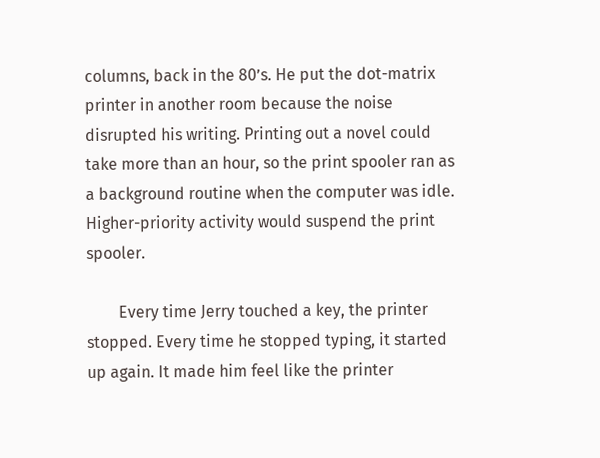columns, back in the 80’s. He put the dot-matrix printer in another room because the noise disrupted his writing. Printing out a novel could take more than an hour, so the print spooler ran as a background routine when the computer was idle. Higher-priority activity would suspend the print spooler.

        Every time Jerry touched a key, the printer stopped. Every time he stopped typing, it started up again. It made him feel like the printer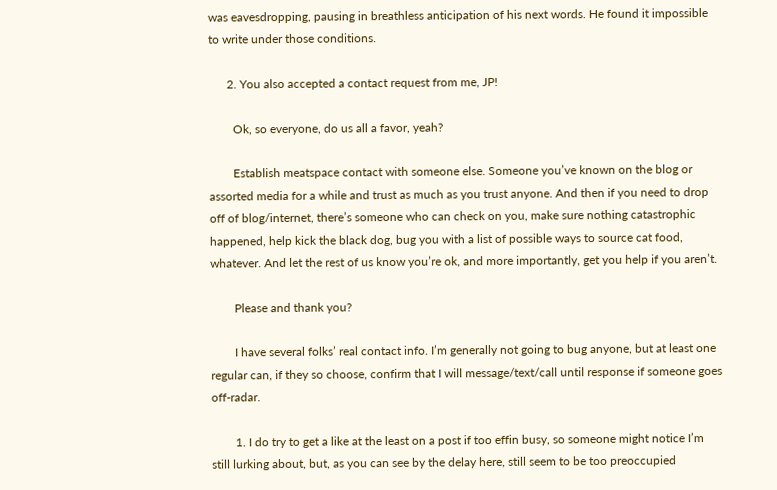was eavesdropping, pausing in breathless anticipation of his next words. He found it impossible to write under those conditions.

      2. You also accepted a contact request from me, JP!

        Ok, so everyone, do us all a favor, yeah?

        Establish meatspace contact with someone else. Someone you’ve known on the blog or assorted media for a while and trust as much as you trust anyone. And then if you need to drop off of blog/internet, there’s someone who can check on you, make sure nothing catastrophic happened, help kick the black dog, bug you with a list of possible ways to source cat food, whatever. And let the rest of us know you’re ok, and more importantly, get you help if you aren’t.

        Please and thank you?

        I have several folks’ real contact info. I’m generally not going to bug anyone, but at least one regular can, if they so choose, confirm that I will message/text/call until response if someone goes off-radar.

        1. I do try to get a like at the least on a post if too effin busy, so someone might notice I’m still lurking about, but, as you can see by the delay here, still seem to be too preoccupied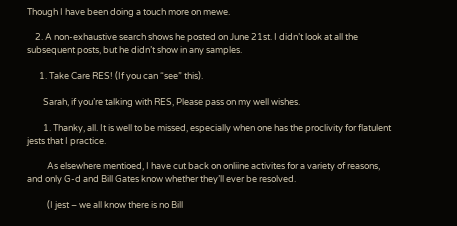Though I have been doing a touch more on mewe.

    2. A non-exhaustive search shows he posted on June 21st. I didn’t look at all the subsequent posts, but he didn’t show in any samples.

      1. Take Care RES! (If you can “see” this).

        Sarah, if you’re talking with RES, Please pass on my well wishes.

        1. Thanky, all. It is well to be missed, especially when one has the proclivity for flatulent jests that I practice.

          As elsewhere mentioed, I have cut back on onliine activites for a variety of reasons, and only G-d and Bill Gates know whether they’ll ever be resolved.

          (I jest – we all know there is no Bill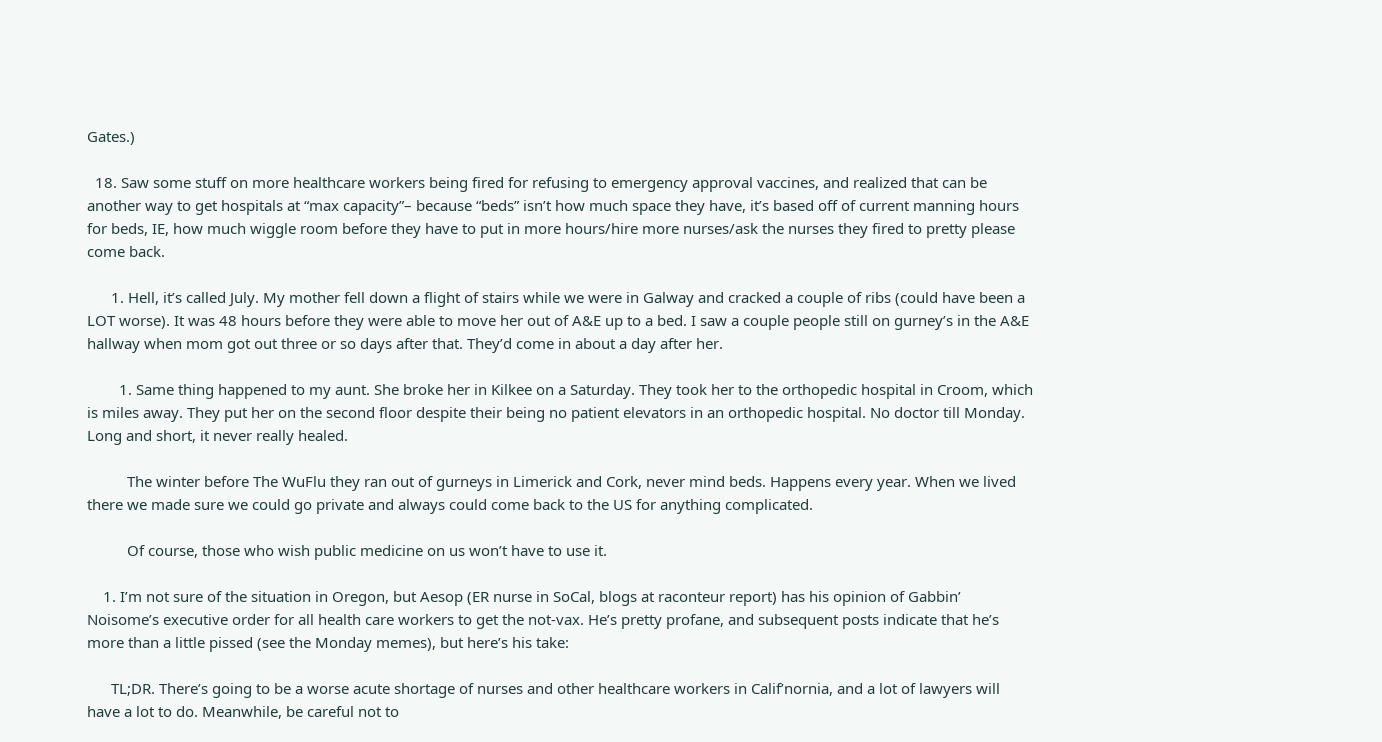Gates.)

  18. Saw some stuff on more healthcare workers being fired for refusing to emergency approval vaccines, and realized that can be another way to get hospitals at “max capacity”– because “beds” isn’t how much space they have, it’s based off of current manning hours for beds, IE, how much wiggle room before they have to put in more hours/hire more nurses/ask the nurses they fired to pretty please come back.

      1. Hell, it’s called July. My mother fell down a flight of stairs while we were in Galway and cracked a couple of ribs (could have been a LOT worse). It was 48 hours before they were able to move her out of A&E up to a bed. I saw a couple people still on gurney’s in the A&E hallway when mom got out three or so days after that. They’d come in about a day after her.

        1. Same thing happened to my aunt. She broke her in Kilkee on a Saturday. They took her to the orthopedic hospital in Croom, which is miles away. They put her on the second floor despite their being no patient elevators in an orthopedic hospital. No doctor till Monday. Long and short, it never really healed.

          The winter before The WuFlu they ran out of gurneys in Limerick and Cork, never mind beds. Happens every year. When we lived there we made sure we could go private and always could come back to the US for anything complicated.

          Of course, those who wish public medicine on us won’t have to use it.

    1. I’m not sure of the situation in Oregon, but Aesop (ER nurse in SoCal, blogs at raconteur report) has his opinion of Gabbin’ Noisome’s executive order for all health care workers to get the not-vax. He’s pretty profane, and subsequent posts indicate that he’s more than a little pissed (see the Monday memes), but here’s his take:

      TL;DR. There’s going to be a worse acute shortage of nurses and other healthcare workers in Calif’nornia, and a lot of lawyers will have a lot to do. Meanwhile, be careful not to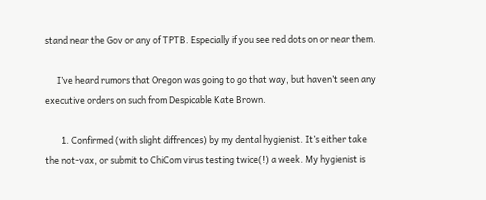stand near the Gov or any of TPTB. Especially if you see red dots on or near them.

      I’ve heard rumors that Oregon was going to go that way, but haven’t seen any executive orders on such from Despicable Kate Brown.

        1. Confirmed (with slight diffrences) by my dental hygienist. It’s either take the not-vax, or submit to ChiCom virus testing twice(!) a week. My hygienist is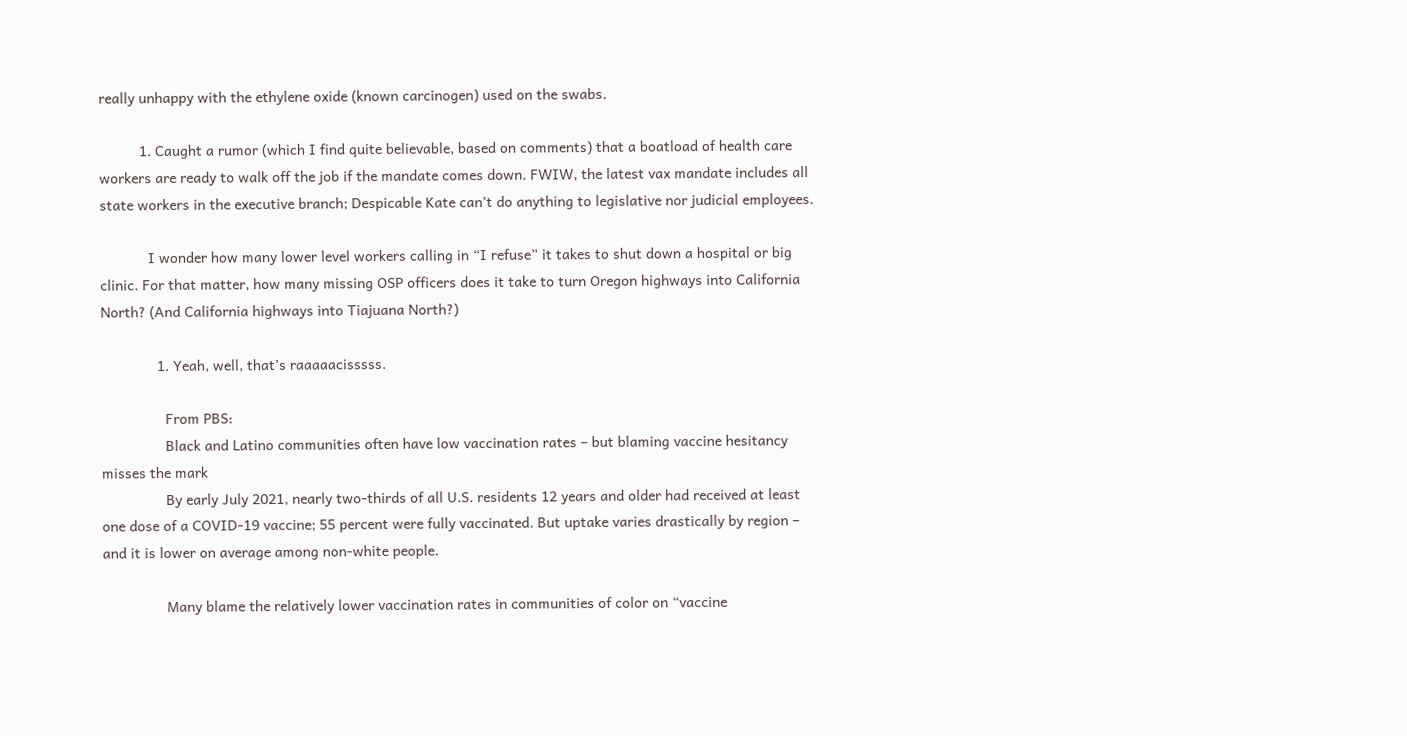really unhappy with the ethylene oxide (known carcinogen) used on the swabs.

          1. Caught a rumor (which I find quite believable, based on comments) that a boatload of health care workers are ready to walk off the job if the mandate comes down. FWIW, the latest vax mandate includes all state workers in the executive branch; Despicable Kate can’t do anything to legislative nor judicial employees.

            I wonder how many lower level workers calling in “I refuse” it takes to shut down a hospital or big clinic. For that matter, how many missing OSP officers does it take to turn Oregon highways into California North? (And California highways into Tiajuana North?)

              1. Yeah, well, that’s raaaaacisssss.

                From PBS:
                Black and Latino communities often have low vaccination rates – but blaming vaccine hesitancy misses the mark
                By early July 2021, nearly two-thirds of all U.S. residents 12 years and older had received at least one dose of a COVID-19 vaccine; 55 percent were fully vaccinated. But uptake varies drastically by region – and it is lower on average among non-white people.

                Many blame the relatively lower vaccination rates in communities of color on “vaccine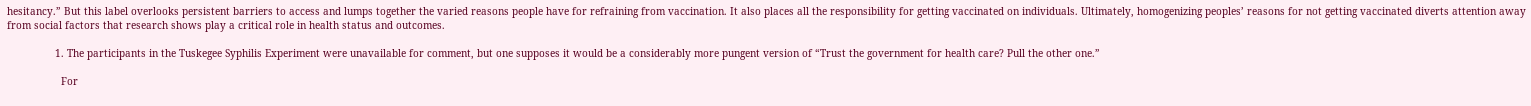hesitancy.” But this label overlooks persistent barriers to access and lumps together the varied reasons people have for refraining from vaccination. It also places all the responsibility for getting vaccinated on individuals. Ultimately, homogenizing peoples’ reasons for not getting vaccinated diverts attention away from social factors that research shows play a critical role in health status and outcomes.

                1. The participants in the Tuskegee Syphilis Experiment were unavailable for comment, but one supposes it would be a considerably more pungent version of “Trust the government for health care? Pull the other one.”

                  For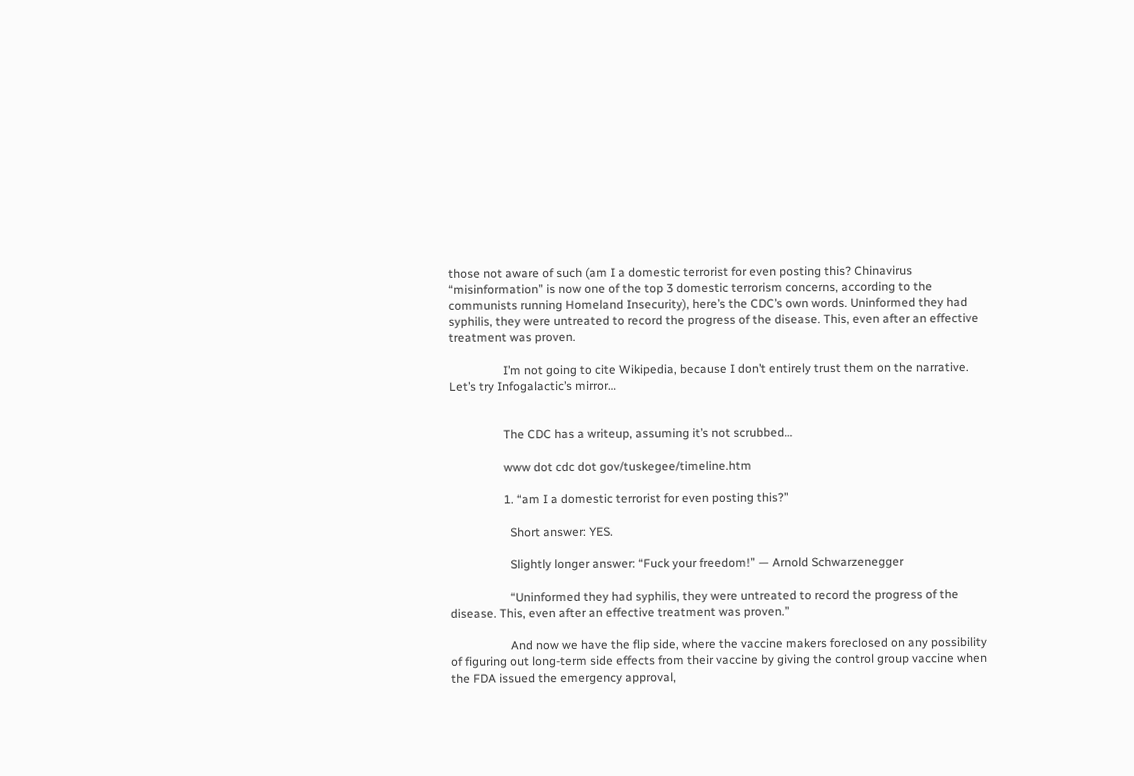those not aware of such (am I a domestic terrorist for even posting this? Chinavirus “misinformation” is now one of the top 3 domestic terrorism concerns, according to the communists running Homeland Insecurity), here’s the CDC’s own words. Uninformed they had syphilis, they were untreated to record the progress of the disease. This, even after an effective treatment was proven.

                  I’m not going to cite Wikipedia, because I don’t entirely trust them on the narrative. Let’s try Infogalactic’s mirror…


                  The CDC has a writeup, assuming it’s not scrubbed…

                  www dot cdc dot gov/tuskegee/timeline.htm

                  1. “am I a domestic terrorist for even posting this?”

                    Short answer: YES.

                    Slightly longer answer: “Fuck your freedom!” — Arnold Schwarzenegger

                    “Uninformed they had syphilis, they were untreated to record the progress of the disease. This, even after an effective treatment was proven.”

                    And now we have the flip side, where the vaccine makers foreclosed on any possibility of figuring out long-term side effects from their vaccine by giving the control group vaccine when the FDA issued the emergency approval,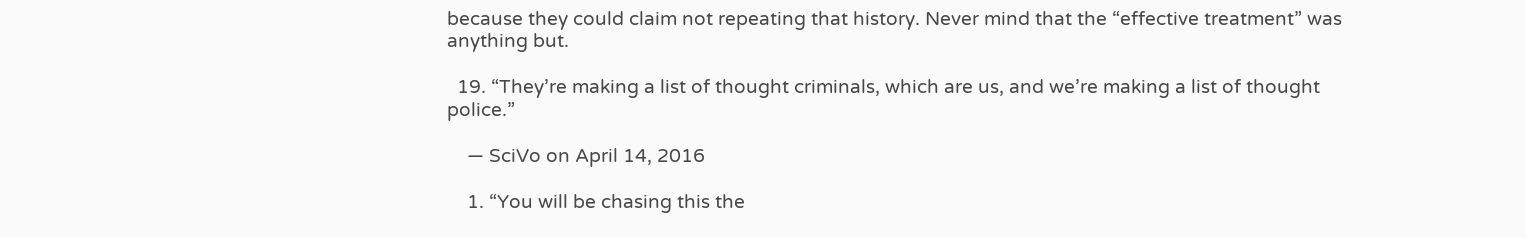because they could claim not repeating that history. Never mind that the “effective treatment” was anything but.

  19. “They’re making a list of thought criminals, which are us, and we’re making a list of thought police.”

    — SciVo on April 14, 2016

    1. “You will be chasing this the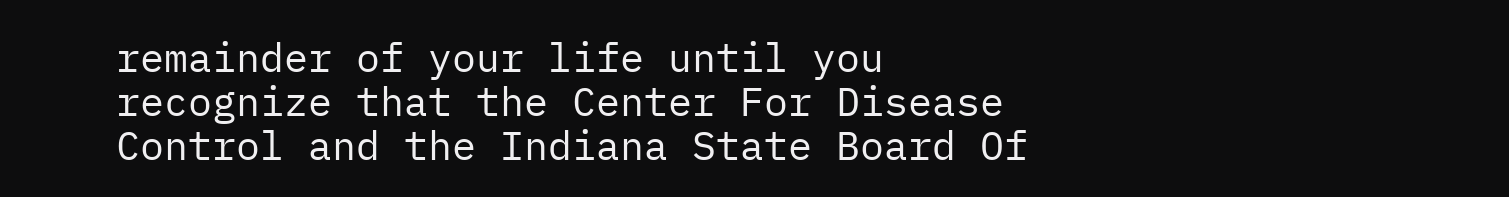remainder of your life until you recognize that the Center For Disease Control and the Indiana State Board Of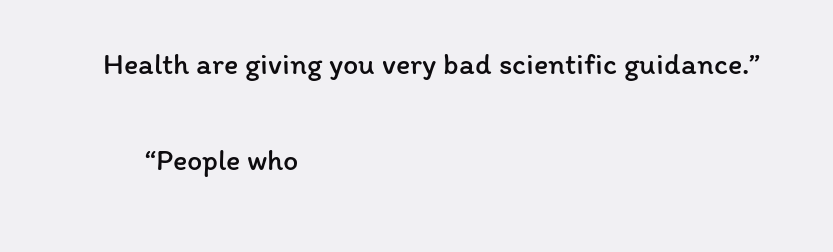Health are giving you very bad scientific guidance.”

      “People who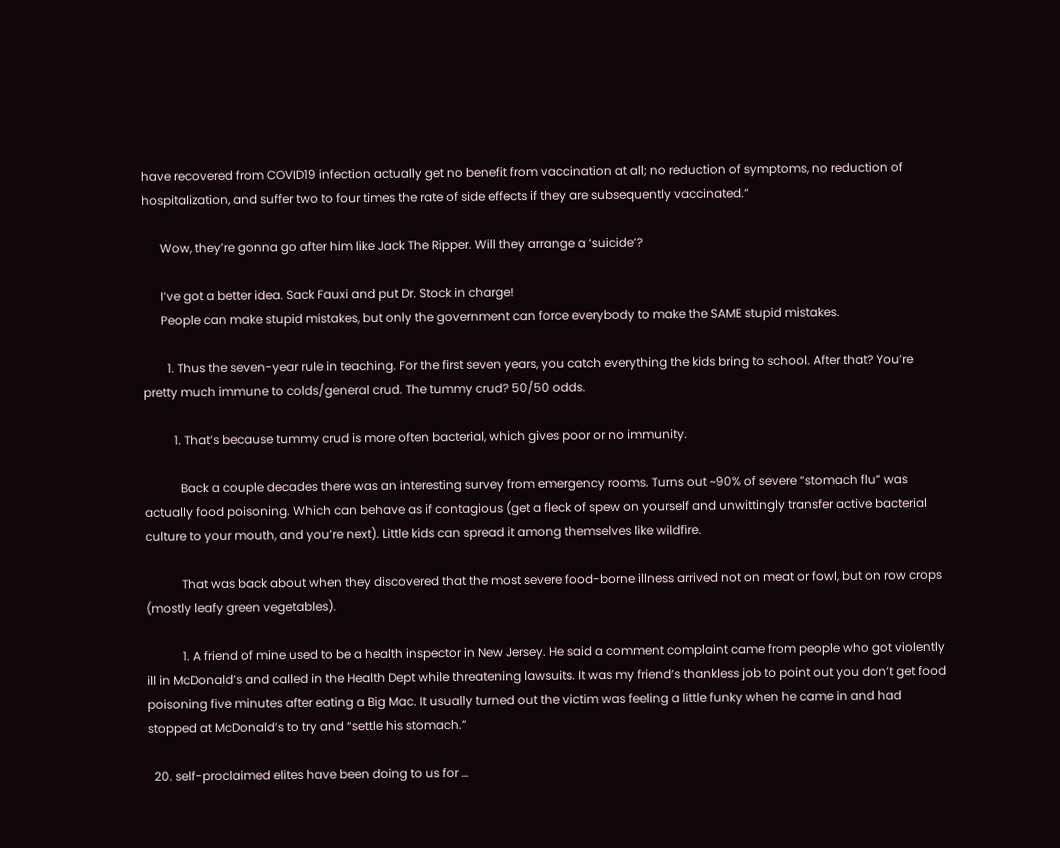have recovered from COVID19 infection actually get no benefit from vaccination at all; no reduction of symptoms, no reduction of hospitalization, and suffer two to four times the rate of side effects if they are subsequently vaccinated.”

      Wow, they’re gonna go after him like Jack The Ripper. Will they arrange a ‘suicide’?

      I’ve got a better idea. Sack Fauxi and put Dr. Stock in charge!
      People can make stupid mistakes, but only the government can force everybody to make the SAME stupid mistakes.

        1. Thus the seven-year rule in teaching. For the first seven years, you catch everything the kids bring to school. After that? You’re pretty much immune to colds/general crud. The tummy crud? 50/50 odds.

          1. That’s because tummy crud is more often bacterial, which gives poor or no immunity.

            Back a couple decades there was an interesting survey from emergency rooms. Turns out ~90% of severe “stomach flu” was actually food poisoning. Which can behave as if contagious (get a fleck of spew on yourself and unwittingly transfer active bacterial culture to your mouth, and you’re next). Little kids can spread it among themselves like wildfire.

            That was back about when they discovered that the most severe food-borne illness arrived not on meat or fowl, but on row crops (mostly leafy green vegetables).

            1. A friend of mine used to be a health inspector in New Jersey. He said a comment complaint came from people who got violently ill in McDonald’s and called in the Health Dept while threatening lawsuits. It was my friend’s thankless job to point out you don’t get food poisoning five minutes after eating a Big Mac. It usually turned out the victim was feeling a little funky when he came in and had stopped at McDonald’s to try and “settle his stomach.”

  20. self-proclaimed elites have been doing to us for …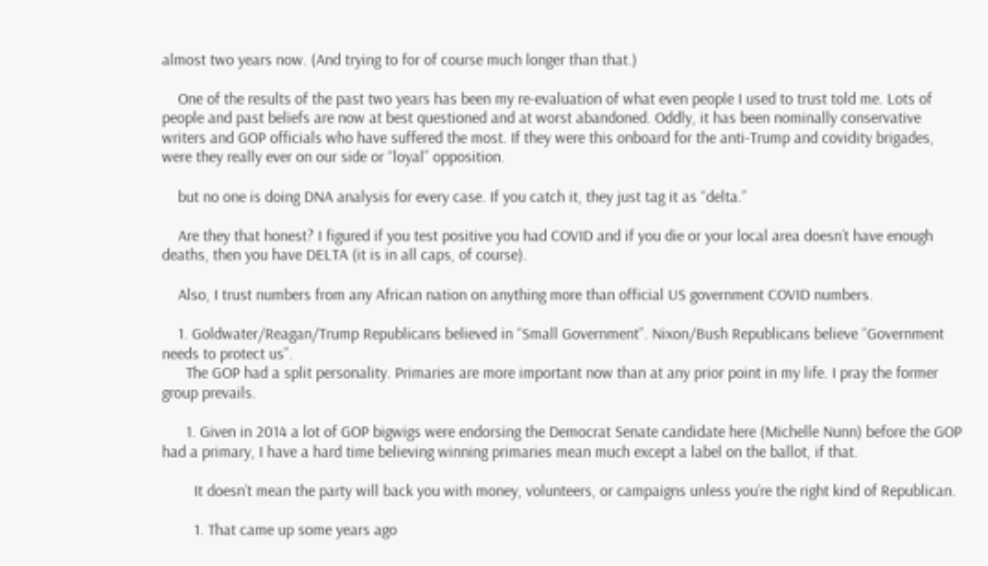almost two years now. (And trying to for of course much longer than that.)

    One of the results of the past two years has been my re-evaluation of what even people I used to trust told me. Lots of people and past beliefs are now at best questioned and at worst abandoned. Oddly, it has been nominally conservative writers and GOP officials who have suffered the most. If they were this onboard for the anti-Trump and covidity brigades, were they really ever on our side or “loyal” opposition.

    but no one is doing DNA analysis for every case. If you catch it, they just tag it as “delta.”

    Are they that honest? I figured if you test positive you had COVID and if you die or your local area doesn’t have enough deaths, then you have DELTA (it is in all caps, of course).

    Also, I trust numbers from any African nation on anything more than official US government COVID numbers.

    1. Goldwater/Reagan/Trump Republicans believed in “Small Government”. Nixon/Bush Republicans believe “Government needs to protect us”.
      The GOP had a split personality. Primaries are more important now than at any prior point in my life. I pray the former group prevails.

      1. Given in 2014 a lot of GOP bigwigs were endorsing the Democrat Senate candidate here (Michelle Nunn) before the GOP had a primary, I have a hard time believing winning primaries mean much except a label on the ballot, if that.

        It doesn’t mean the party will back you with money, volunteers, or campaigns unless you’re the right kind of Republican.

        1. That came up some years ago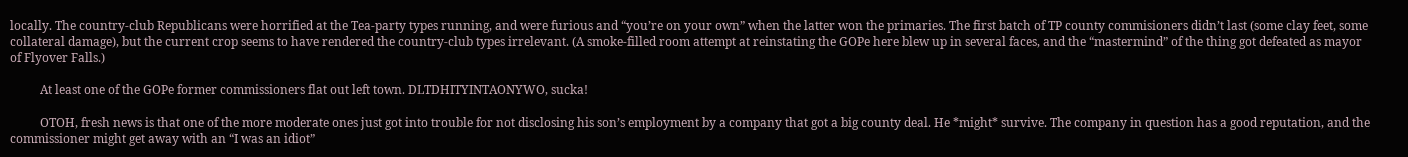locally. The country-club Republicans were horrified at the Tea-party types running, and were furious and “you’re on your own” when the latter won the primaries. The first batch of TP county commisioners didn’t last (some clay feet, some collateral damage), but the current crop seems to have rendered the country-club types irrelevant. (A smoke-filled room attempt at reinstating the GOPe here blew up in several faces, and the “mastermind” of the thing got defeated as mayor of Flyover Falls.)

          At least one of the GOPe former commissioners flat out left town. DLTDHITYINTAONYWO, sucka!

          OTOH, fresh news is that one of the more moderate ones just got into trouble for not disclosing his son’s employment by a company that got a big county deal. He *might* survive. The company in question has a good reputation, and the commissioner might get away with an “I was an idiot”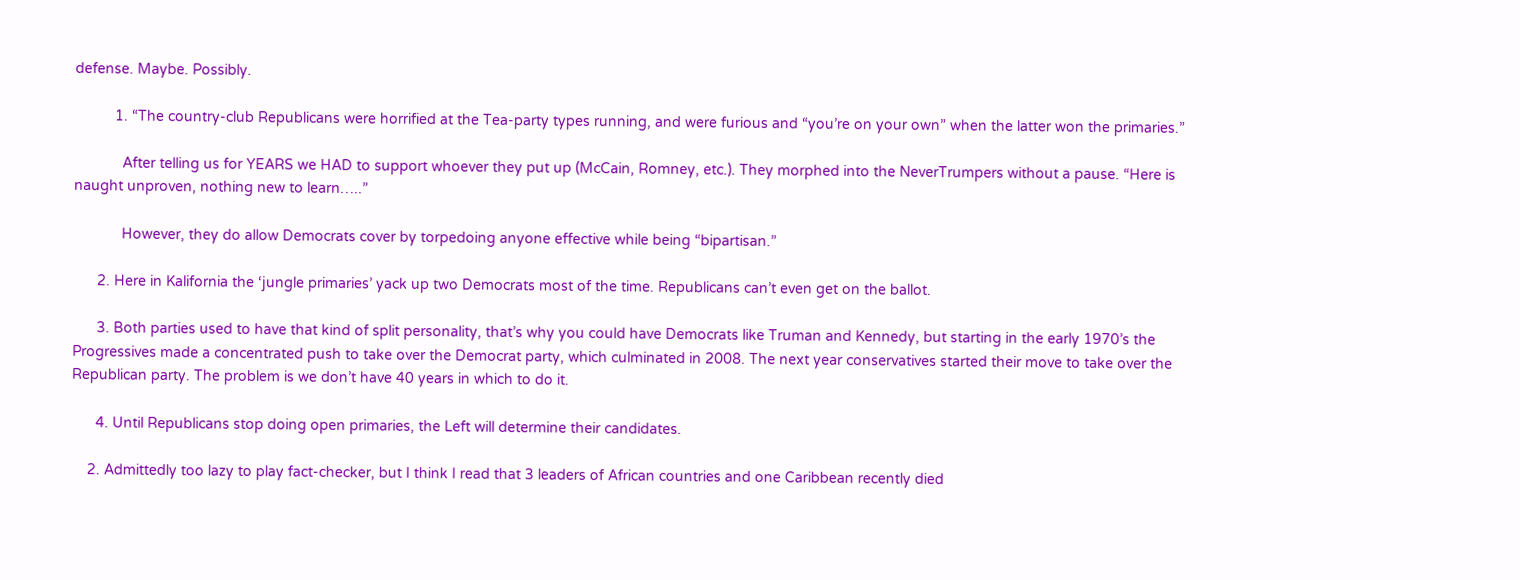defense. Maybe. Possibly.

          1. “The country-club Republicans were horrified at the Tea-party types running, and were furious and “you’re on your own” when the latter won the primaries.”

            After telling us for YEARS we HAD to support whoever they put up (McCain, Romney, etc.). They morphed into the NeverTrumpers without a pause. “Here is naught unproven, nothing new to learn…..”

            However, they do allow Democrats cover by torpedoing anyone effective while being “bipartisan.”

      2. Here in Kalifornia the ‘jungle primaries’ yack up two Democrats most of the time. Republicans can’t even get on the ballot.

      3. Both parties used to have that kind of split personality, that’s why you could have Democrats like Truman and Kennedy, but starting in the early 1970’s the Progressives made a concentrated push to take over the Democrat party, which culminated in 2008. The next year conservatives started their move to take over the Republican party. The problem is we don’t have 40 years in which to do it.

      4. Until Republicans stop doing open primaries, the Left will determine their candidates.

    2. Admittedly too lazy to play fact-checker, but I think I read that 3 leaders of African countries and one Caribbean recently died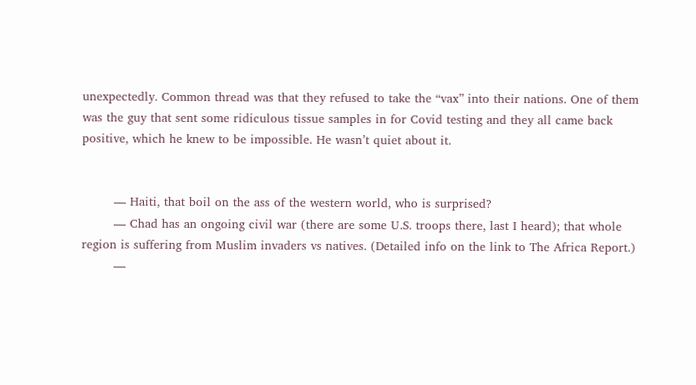unexpectedly. Common thread was that they refused to take the “vax” into their nations. One of them was the guy that sent some ridiculous tissue samples in for Covid testing and they all came back positive, which he knew to be impossible. He wasn’t quiet about it.


        — Haiti, that boil on the ass of the western world, who is surprised?
        — Chad has an ongoing civil war (there are some U.S. troops there, last I heard); that whole region is suffering from Muslim invaders vs natives. (Detailed info on the link to The Africa Report.)
        —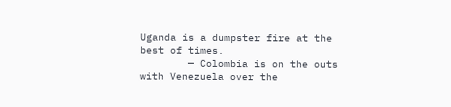Uganda is a dumpster fire at the best of times.
        — Colombia is on the outs with Venezuela over the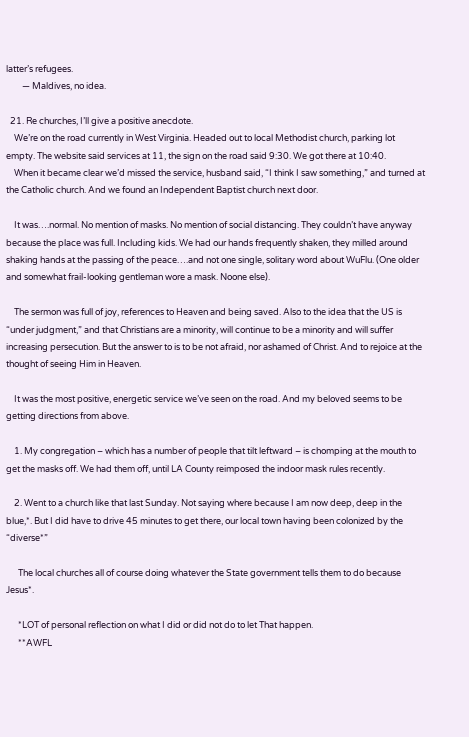latter’s refugees.
        — Maldives, no idea.

  21. Re churches, I’ll give a positive anecdote.
    We’re on the road currently in West Virginia. Headed out to local Methodist church, parking lot empty. The website said services at 11, the sign on the road said 9:30. We got there at 10:40.
    When it became clear we’d missed the service, husband said, “I think I saw something,” and turned at the Catholic church. And we found an Independent Baptist church next door.

    It was….normal. No mention of masks. No mention of social distancing. They couldn’t have anyway because the place was full. Including kids. We had our hands frequently shaken, they milled around shaking hands at the passing of the peace….and not one single, solitary word about WuFlu. (One older and somewhat frail-looking gentleman wore a mask. Noone else).

    The sermon was full of joy, references to Heaven and being saved. Also to the idea that the US is “under judgment,” and that Christians are a minority, will continue to be a minority and will suffer increasing persecution. But the answer to is to be not afraid, nor ashamed of Christ. And to rejoice at the thought of seeing Him in Heaven.

    It was the most positive, energetic service we’ve seen on the road. And my beloved seems to be getting directions from above.

    1. My congregation – which has a number of people that tilt leftward – is chomping at the mouth to get the masks off. We had them off, until LA County reimposed the indoor mask rules recently.

    2. Went to a church like that last Sunday. Not saying where because I am now deep, deep in the blue,*. But I did have to drive 45 minutes to get there, our local town having been colonized by the “diverse*”

      The local churches all of course doing whatever the State government tells them to do because Jesus*.

      *LOT of personal reflection on what I did or did not do to let That happen.
      **AWFL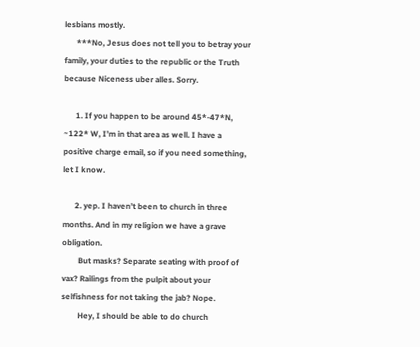lesbians mostly.
      ***No, Jesus does not tell you to betray your family, your duties to the republic or the Truth because Niceness uber alles. Sorry.

      1. If you happen to be around 45*-47*N, ~122* W, I’m in that area as well. I have a positive charge email, so if you need something, let I know.

      2. yep. I haven’t been to church in three months. And in my religion we have a grave obligation.
        But masks? Separate seating with proof of vax? Railings from the pulpit about your selfishness for not taking the jab? Nope.
        Hey, I should be able to do church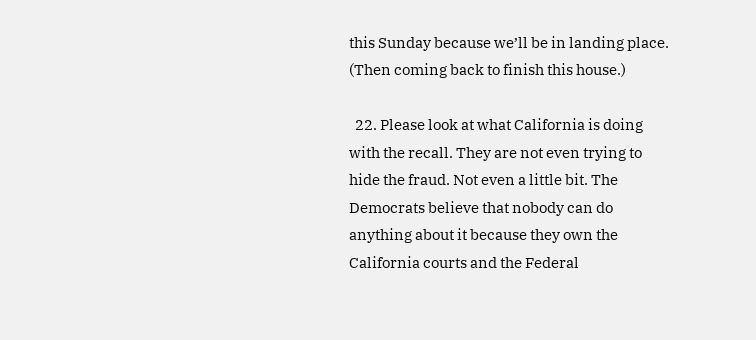this Sunday because we’ll be in landing place. (Then coming back to finish this house.)

  22. Please look at what California is doing with the recall. They are not even trying to hide the fraud. Not even a little bit. The Democrats believe that nobody can do anything about it because they own the California courts and the Federal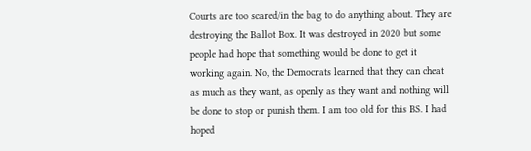Courts are too scared/in the bag to do anything about. They are destroying the Ballot Box. It was destroyed in 2020 but some people had hope that something would be done to get it working again. No, the Democrats learned that they can cheat as much as they want, as openly as they want and nothing will be done to stop or punish them. I am too old for this BS. I had hoped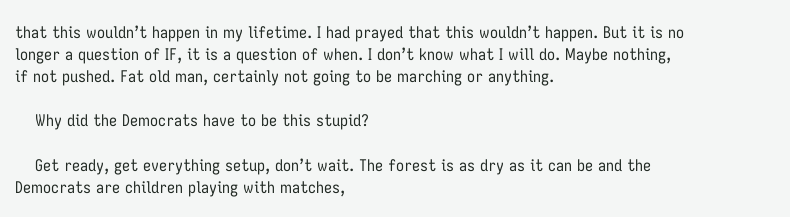that this wouldn’t happen in my lifetime. I had prayed that this wouldn’t happen. But it is no longer a question of IF, it is a question of when. I don’t know what I will do. Maybe nothing, if not pushed. Fat old man, certainly not going to be marching or anything.

    Why did the Democrats have to be this stupid?

    Get ready, get everything setup, don’t wait. The forest is as dry as it can be and the Democrats are children playing with matches,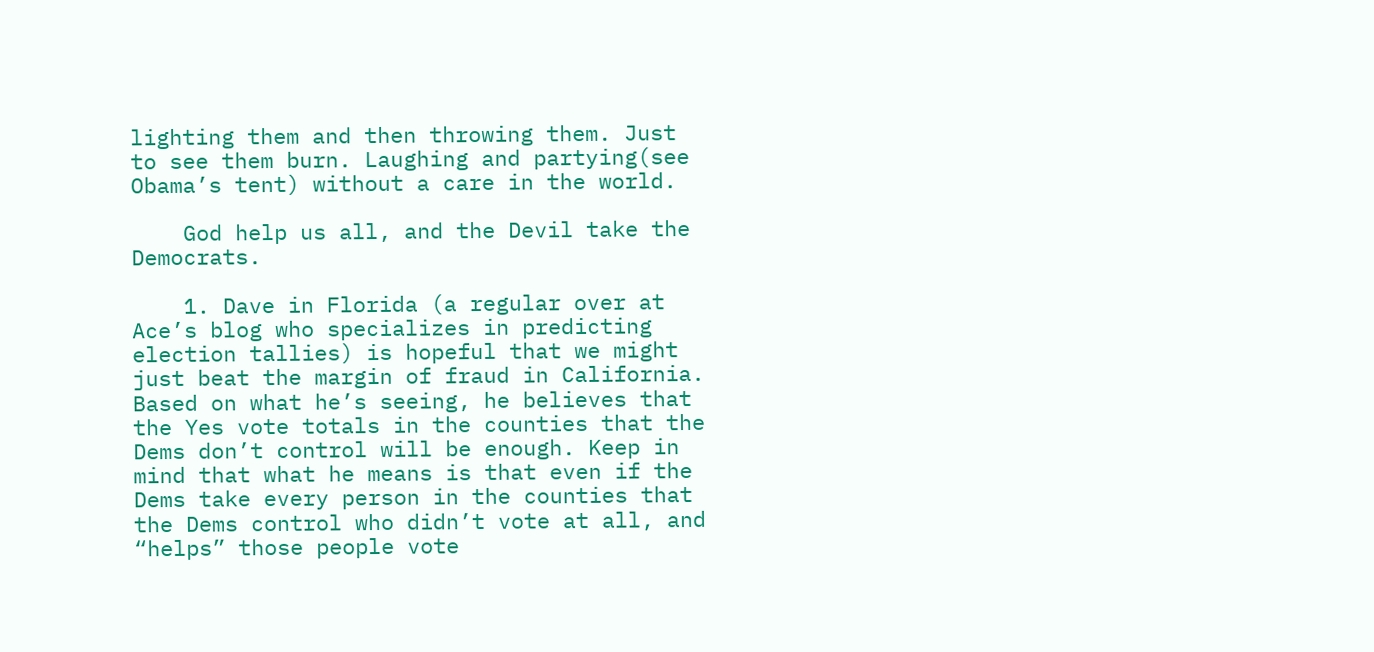lighting them and then throwing them. Just to see them burn. Laughing and partying(see Obama’s tent) without a care in the world.

    God help us all, and the Devil take the Democrats.

    1. Dave in Florida (a regular over at Ace’s blog who specializes in predicting election tallies) is hopeful that we might just beat the margin of fraud in California. Based on what he’s seeing, he believes that the Yes vote totals in the counties that the Dems don’t control will be enough. Keep in mind that what he means is that even if the Dems take every person in the counties that the Dems control who didn’t vote at all, and “helps” those people vote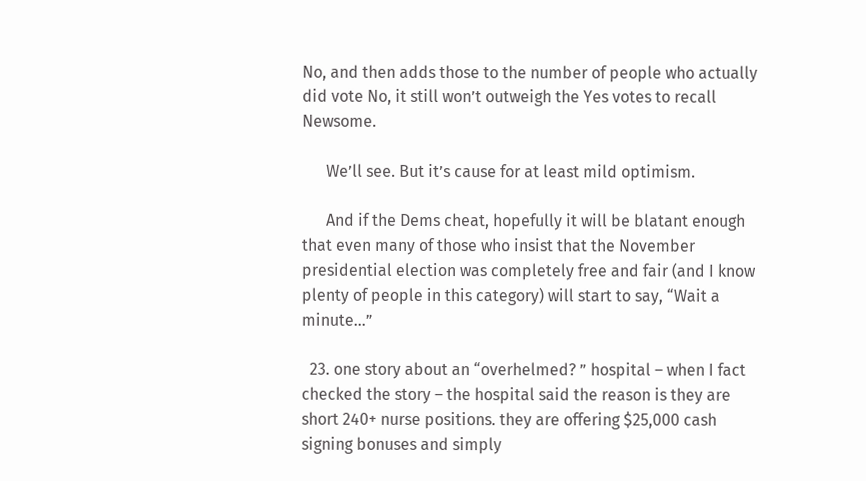No, and then adds those to the number of people who actually did vote No, it still won’t outweigh the Yes votes to recall Newsome.

      We’ll see. But it’s cause for at least mild optimism.

      And if the Dems cheat, hopefully it will be blatant enough that even many of those who insist that the November presidential election was completely free and fair (and I know plenty of people in this category) will start to say, “Wait a minute…”

  23. one story about an “overhelmed? ” hospital – when I fact checked the story – the hospital said the reason is they are short 240+ nurse positions. they are offering $25,000 cash signing bonuses and simply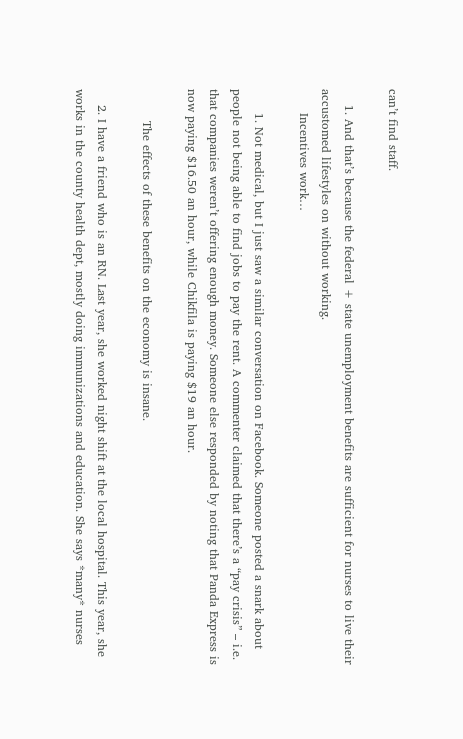can’t find staff.

    1. And that’s because the federal + state unemployment benefits are sufficient for nurses to live their accustomed lifestyles on without working.
      Incentives work…

      1. Not medical, but I just saw a similar conversation on Facebook. Someone posted a snark about people not being able to find jobs to pay the rent. A commenter claimed that there’s a “pay crisis” – i.e. that companies weren’t offering enough money. Someone else responded by noting that Panda Express is now paying $16.50 an hour, while Chikfila is paying $19 an hour.

        The effects of these benefits on the economy is insane.

    2. I have a friend who is an RN. Last year, she worked night shift at the local hospital. This year, she works in the county health dept, mostly doing immunizations and education. She says *many* nurses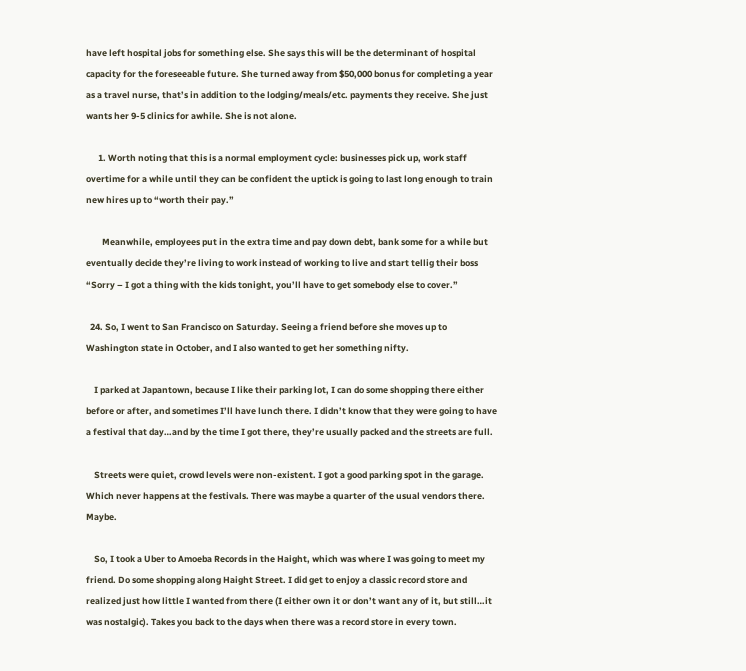have left hospital jobs for something else. She says this will be the determinant of hospital capacity for the foreseeable future. She turned away from $50,000 bonus for completing a year as a travel nurse, that’s in addition to the lodging/meals/etc. payments they receive. She just wants her 9-5 clinics for awhile. She is not alone.

      1. Worth noting that this is a normal employment cycle: businesses pick up, work staff overtime for a while until they can be confident the uptick is going to last long enough to train new hires up to “worth their pay.”

        Meanwhile, employees put in the extra time and pay down debt, bank some for a while but eventually decide they’re living to work instead of working to live and start tellig their boss “Sorry – I got a thing with the kids tonight, you’ll have to get somebody else to cover.”

  24. So, I went to San Francisco on Saturday. Seeing a friend before she moves up to Washington state in October, and I also wanted to get her something nifty.

    I parked at Japantown, because I like their parking lot, I can do some shopping there either before or after, and sometimes I’ll have lunch there. I didn’t know that they were going to have a festival that day…and by the time I got there, they’re usually packed and the streets are full.

    Streets were quiet, crowd levels were non-existent. I got a good parking spot in the garage. Which never happens at the festivals. There was maybe a quarter of the usual vendors there. Maybe.

    So, I took a Uber to Amoeba Records in the Haight, which was where I was going to meet my friend. Do some shopping along Haight Street. I did get to enjoy a classic record store and realized just how little I wanted from there (I either own it or don’t want any of it, but still…it was nostalgic). Takes you back to the days when there was a record store in every town.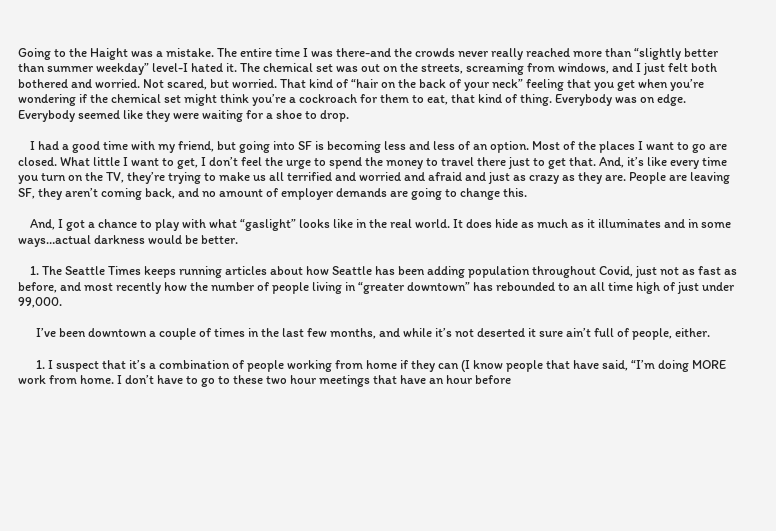Going to the Haight was a mistake. The entire time I was there-and the crowds never really reached more than “slightly better than summer weekday” level-I hated it. The chemical set was out on the streets, screaming from windows, and I just felt both bothered and worried. Not scared, but worried. That kind of “hair on the back of your neck” feeling that you get when you’re wondering if the chemical set might think you’re a cockroach for them to eat, that kind of thing. Everybody was on edge. Everybody seemed like they were waiting for a shoe to drop.

    I had a good time with my friend, but going into SF is becoming less and less of an option. Most of the places I want to go are closed. What little I want to get, I don’t feel the urge to spend the money to travel there just to get that. And, it’s like every time you turn on the TV, they’re trying to make us all terrified and worried and afraid and just as crazy as they are. People are leaving SF, they aren’t coming back, and no amount of employer demands are going to change this.

    And, I got a chance to play with what “gaslight” looks like in the real world. It does hide as much as it illuminates and in some ways…actual darkness would be better.

    1. The Seattle Times keeps running articles about how Seattle has been adding population throughout Covid, just not as fast as before, and most recently how the number of people living in “greater downtown” has rebounded to an all time high of just under 99,000.

      I’ve been downtown a couple of times in the last few months, and while it’s not deserted it sure ain’t full of people, either.

      1. I suspect that it’s a combination of people working from home if they can (I know people that have said, “I’m doing MORE work from home. I don’t have to go to these two hour meetings that have an hour before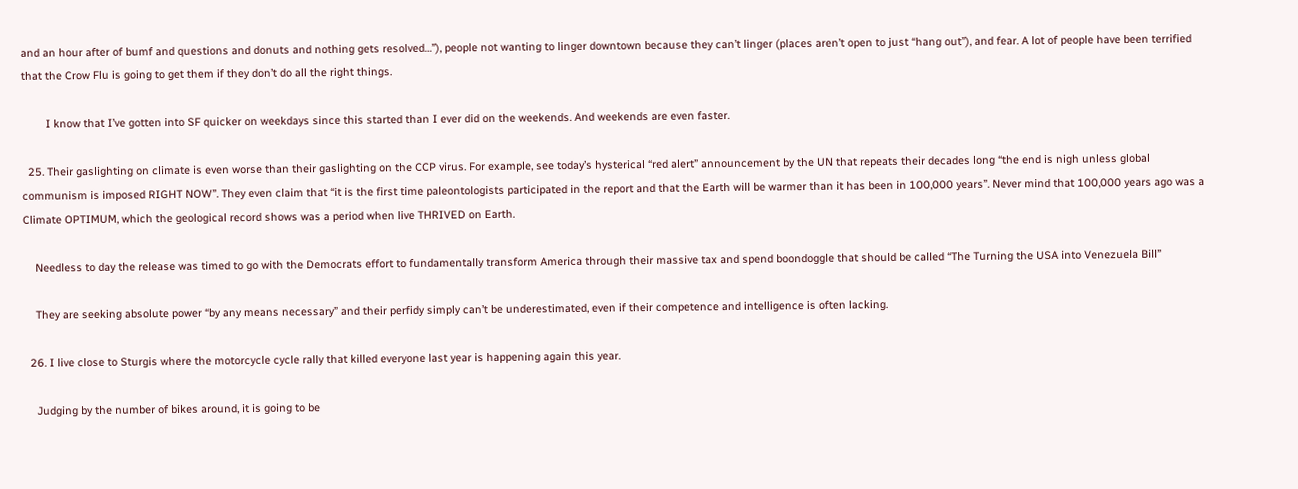and an hour after of bumf and questions and donuts and nothing gets resolved…”), people not wanting to linger downtown because they can’t linger (places aren’t open to just “hang out”), and fear. A lot of people have been terrified that the Crow Flu is going to get them if they don’t do all the right things.

        I know that I’ve gotten into SF quicker on weekdays since this started than I ever did on the weekends. And weekends are even faster.

  25. Their gaslighting on climate is even worse than their gaslighting on the CCP virus. For example, see today’s hysterical “red alert” announcement by the UN that repeats their decades long “the end is nigh unless global communism is imposed RIGHT NOW”. They even claim that “it is the first time paleontologists participated in the report and that the Earth will be warmer than it has been in 100,000 years”. Never mind that 100,000 years ago was a Climate OPTIMUM, which the geological record shows was a period when live THRIVED on Earth.

    Needless to day the release was timed to go with the Democrats effort to fundamentally transform America through their massive tax and spend boondoggle that should be called “The Turning the USA into Venezuela Bill”

    They are seeking absolute power “by any means necessary” and their perfidy simply can’t be underestimated, even if their competence and intelligence is often lacking.

  26. I live close to Sturgis where the motorcycle cycle rally that killed everyone last year is happening again this year.

    Judging by the number of bikes around, it is going to be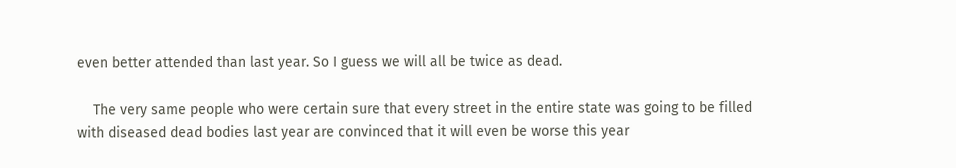even better attended than last year. So I guess we will all be twice as dead.

    The very same people who were certain sure that every street in the entire state was going to be filled with diseased dead bodies last year are convinced that it will even be worse this year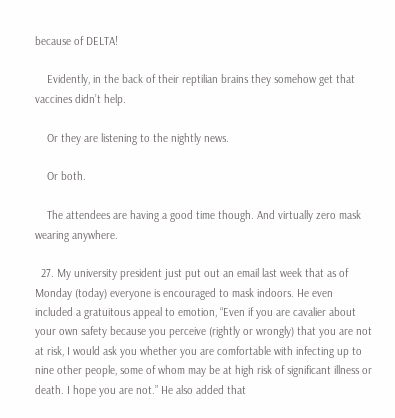because of DELTA!

    Evidently, in the back of their reptilian brains they somehow get that vaccines didn’t help.

    Or they are listening to the nightly news.

    Or both.

    The attendees are having a good time though. And virtually zero mask wearing anywhere.

  27. My university president just put out an email last week that as of Monday (today) everyone is encouraged to mask indoors. He even included a gratuitous appeal to emotion, “Even if you are cavalier about your own safety because you perceive (rightly or wrongly) that you are not at risk, I would ask you whether you are comfortable with infecting up to nine other people, some of whom may be at high risk of significant illness or death. I hope you are not.” He also added that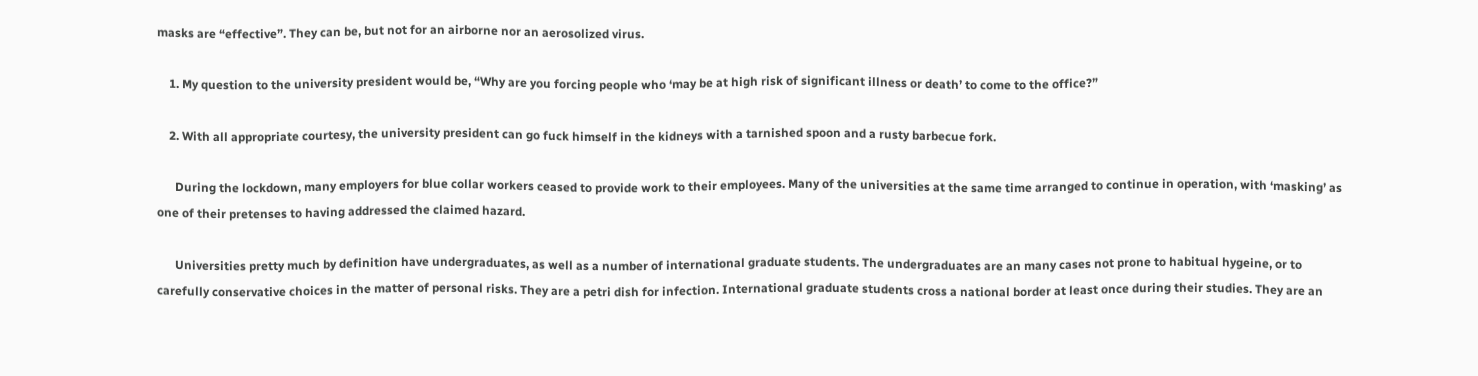masks are “effective”. They can be, but not for an airborne nor an aerosolized virus.

    1. My question to the university president would be, “Why are you forcing people who ‘may be at high risk of significant illness or death’ to come to the office?”

    2. With all appropriate courtesy, the university president can go fuck himself in the kidneys with a tarnished spoon and a rusty barbecue fork.

      During the lockdown, many employers for blue collar workers ceased to provide work to their employees. Many of the universities at the same time arranged to continue in operation, with ‘masking’ as one of their pretenses to having addressed the claimed hazard.

      Universities pretty much by definition have undergraduates, as well as a number of international graduate students. The undergraduates are an many cases not prone to habitual hygeine, or to carefully conservative choices in the matter of personal risks. They are a petri dish for infection. International graduate students cross a national border at least once during their studies. They are an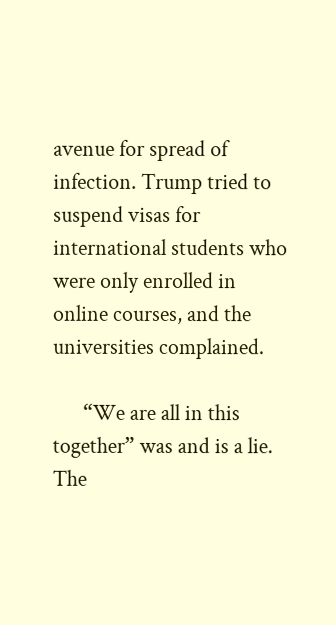avenue for spread of infection. Trump tried to suspend visas for international students who were only enrolled in online courses, and the universities complained.

      “We are all in this together” was and is a lie. The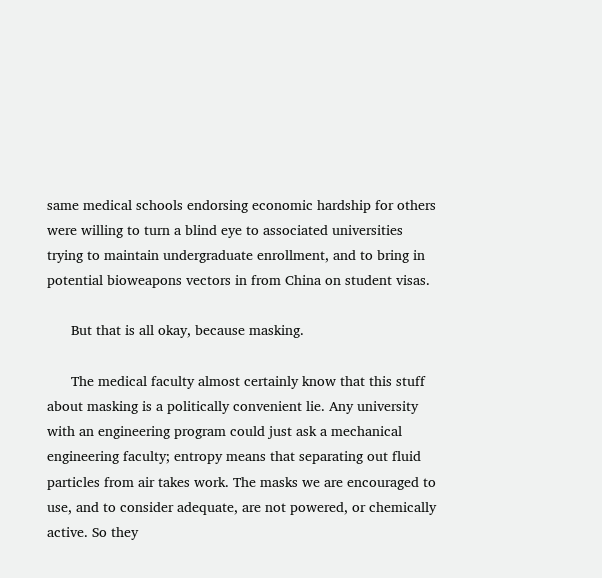same medical schools endorsing economic hardship for others were willing to turn a blind eye to associated universities trying to maintain undergraduate enrollment, and to bring in potential bioweapons vectors in from China on student visas.

      But that is all okay, because masking.

      The medical faculty almost certainly know that this stuff about masking is a politically convenient lie. Any university with an engineering program could just ask a mechanical engineering faculty; entropy means that separating out fluid particles from air takes work. The masks we are encouraged to use, and to consider adequate, are not powered, or chemically active. So they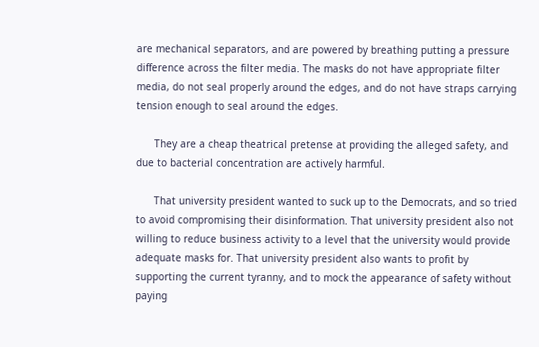are mechanical separators, and are powered by breathing putting a pressure difference across the filter media. The masks do not have appropriate filter media, do not seal properly around the edges, and do not have straps carrying tension enough to seal around the edges.

      They are a cheap theatrical pretense at providing the alleged safety, and due to bacterial concentration are actively harmful.

      That university president wanted to suck up to the Democrats, and so tried to avoid compromising their disinformation. That university president also not willing to reduce business activity to a level that the university would provide adequate masks for. That university president also wants to profit by supporting the current tyranny, and to mock the appearance of safety without paying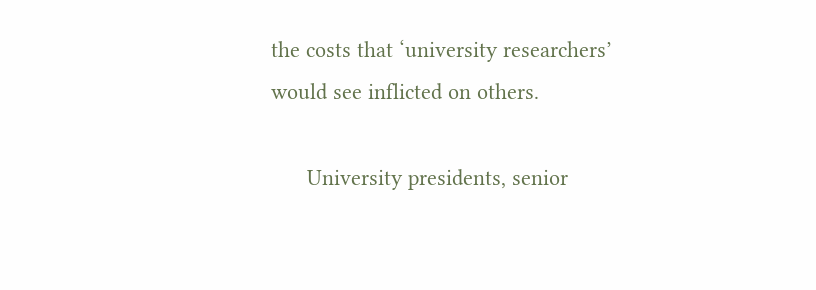the costs that ‘university researchers’ would see inflicted on others.

      University presidents, senior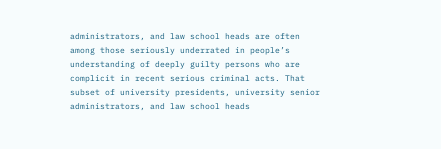administrators, and law school heads are often among those seriously underrated in people’s understanding of deeply guilty persons who are complicit in recent serious criminal acts. That subset of university presidents, university senior administrators, and law school heads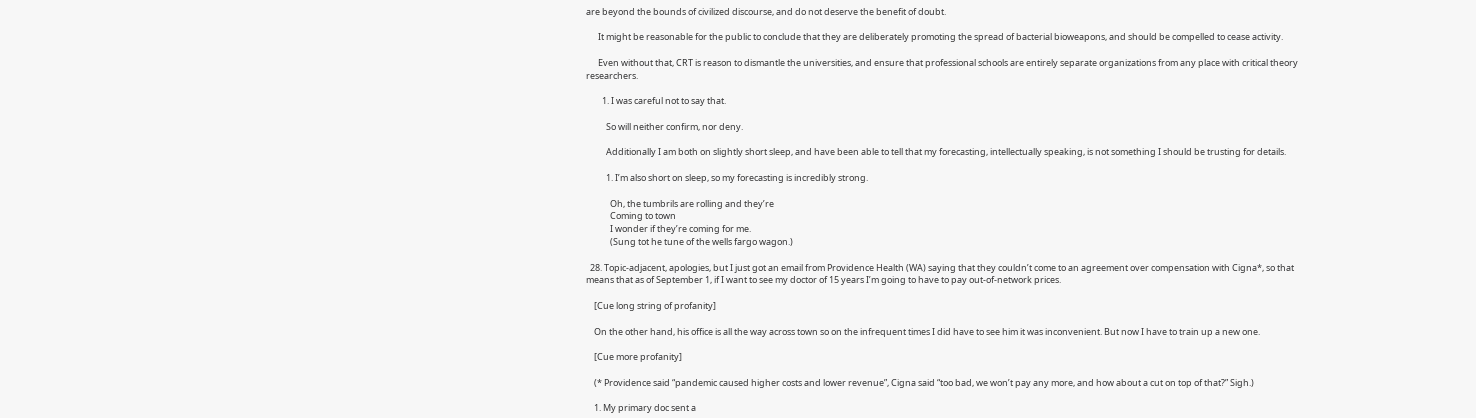are beyond the bounds of civilized discourse, and do not deserve the benefit of doubt.

      It might be reasonable for the public to conclude that they are deliberately promoting the spread of bacterial bioweapons, and should be compelled to cease activity.

      Even without that, CRT is reason to dismantle the universities, and ensure that professional schools are entirely separate organizations from any place with critical theory researchers.

        1. I was careful not to say that.

          So will neither confirm, nor deny.

          Additionally I am both on slightly short sleep, and have been able to tell that my forecasting, intellectually speaking, is not something I should be trusting for details.

          1. I’m also short on sleep, so my forecasting is incredibly strong.

            Oh, the tumbrils are rolling and they’re
            Coming to town
            I wonder if they’re coming for me.
            (Sung tot he tune of the wells fargo wagon.)

  28. Topic-adjacent, apologies, but I just got an email from Providence Health (WA) saying that they couldn’t come to an agreement over compensation with Cigna*, so that means that as of September 1, if I want to see my doctor of 15 years I’m going to have to pay out-of-network prices.

    [Cue long string of profanity]

    On the other hand, his office is all the way across town so on the infrequent times I did have to see him it was inconvenient. But now I have to train up a new one.

    [Cue more profanity]

    (* Providence said “pandemic caused higher costs and lower revenue”, Cigna said “too bad, we won’t pay any more, and how about a cut on top of that?” Sigh.)

    1. My primary doc sent a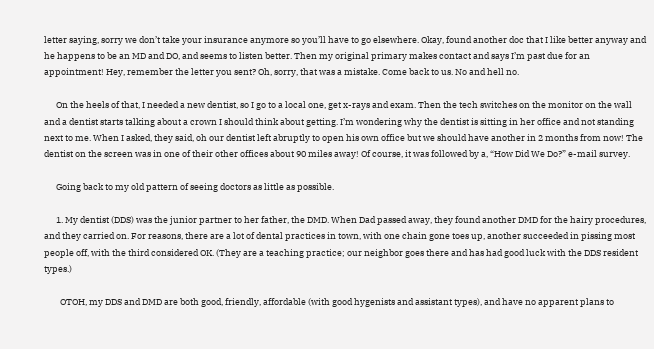letter saying, sorry we don’t take your insurance anymore so you’ll have to go elsewhere. Okay, found another doc that I like better anyway and he happens to be an MD and DO, and seems to listen better. Then my original primary makes contact and says I’m past due for an appointment! Hey, remember the letter you sent? Oh, sorry, that was a mistake. Come back to us. No and hell no.

      On the heels of that, I needed a new dentist, so I go to a local one, get x-rays and exam. Then the tech switches on the monitor on the wall and a dentist starts talking about a crown I should think about getting. I’m wondering why the dentist is sitting in her office and not standing next to me. When I asked, they said, oh our dentist left abruptly to open his own office but we should have another in 2 months from now! The dentist on the screen was in one of their other offices about 90 miles away! Of course, it was followed by a, “How Did We Do?” e-mail survey.

      Going back to my old pattern of seeing doctors as little as possible.

      1. My dentist (DDS) was the junior partner to her father, the DMD. When Dad passed away, they found another DMD for the hairy procedures, and they carried on. For reasons, there are a lot of dental practices in town, with one chain gone toes up, another succeeded in pissing most people off, with the third considered OK. (They are a teaching practice; our neighbor goes there and has had good luck with the DDS resident types.)

        OTOH, my DDS and DMD are both good, friendly, affordable (with good hygenists and assistant types), and have no apparent plans to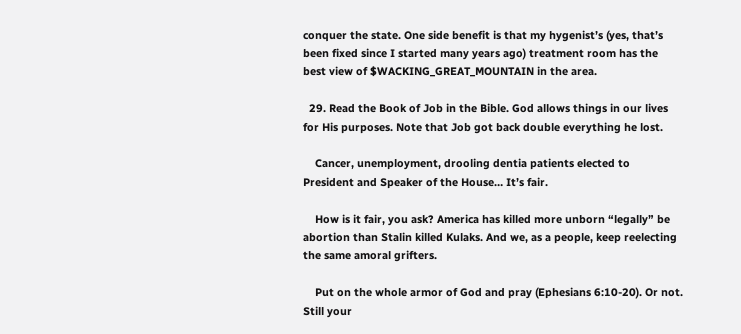conquer the state. One side benefit is that my hygenist’s (yes, that’s been fixed since I started many years ago) treatment room has the best view of $WACKING_GREAT_MOUNTAIN in the area.

  29. Read the Book of Job in the Bible. God allows things in our lives for His purposes. Note that Job got back double everything he lost.

    Cancer, unemployment, drooling dentia patients elected to President and Speaker of the House… It’s fair.

    How is it fair, you ask? America has killed more unborn “legally” be abortion than Stalin killed Kulaks. And we, as a people, keep reelecting the same amoral grifters.

    Put on the whole armor of God and pray (Ephesians 6:10-20). Or not. Still your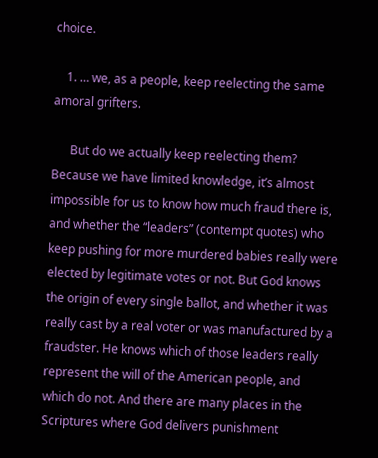choice.

    1. … we, as a people, keep reelecting the same amoral grifters.

      But do we actually keep reelecting them? Because we have limited knowledge, it’s almost impossible for us to know how much fraud there is, and whether the “leaders” (contempt quotes) who keep pushing for more murdered babies really were elected by legitimate votes or not. But God knows the origin of every single ballot, and whether it was really cast by a real voter or was manufactured by a fraudster. He knows which of those leaders really represent the will of the American people, and which do not. And there are many places in the Scriptures where God delivers punishment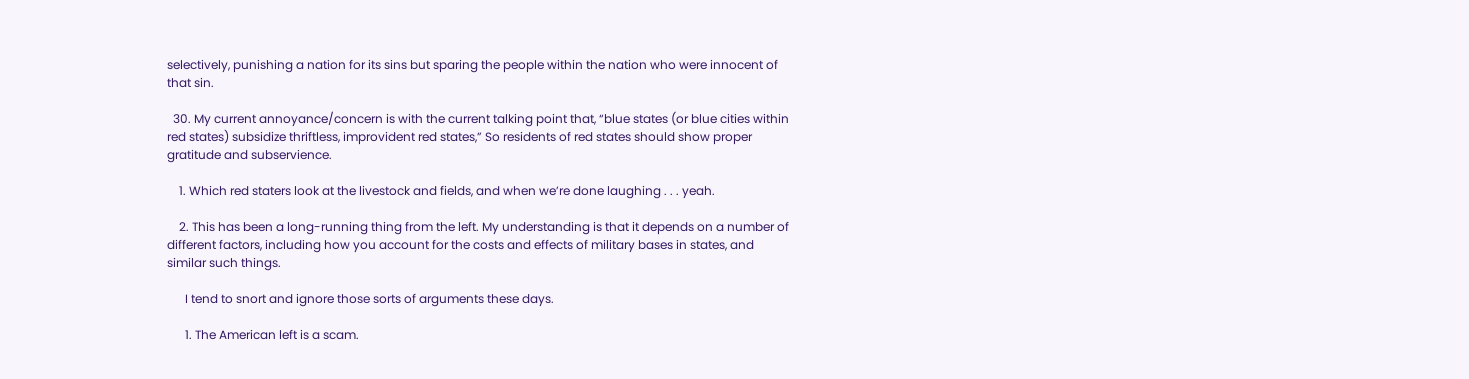selectively, punishing a nation for its sins but sparing the people within the nation who were innocent of that sin.

  30. My current annoyance/concern is with the current talking point that, “blue states (or blue cities within red states) subsidize thriftless, improvident red states,” So residents of red states should show proper gratitude and subservience.

    1. Which red staters look at the livestock and fields, and when we’re done laughing . . . yeah.

    2. This has been a long-running thing from the left. My understanding is that it depends on a number of different factors, including how you account for the costs and effects of military bases in states, and similar such things.

      I tend to snort and ignore those sorts of arguments these days.

      1. The American left is a scam.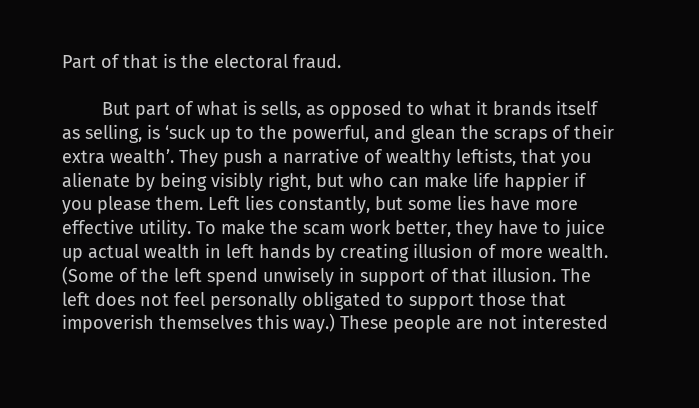Part of that is the electoral fraud.

        But part of what is sells, as opposed to what it brands itself as selling, is ‘suck up to the powerful, and glean the scraps of their extra wealth’. They push a narrative of wealthy leftists, that you alienate by being visibly right, but who can make life happier if you please them. Left lies constantly, but some lies have more effective utility. To make the scam work better, they have to juice up actual wealth in left hands by creating illusion of more wealth. (Some of the left spend unwisely in support of that illusion. The left does not feel personally obligated to support those that impoverish themselves this way.) These people are not interested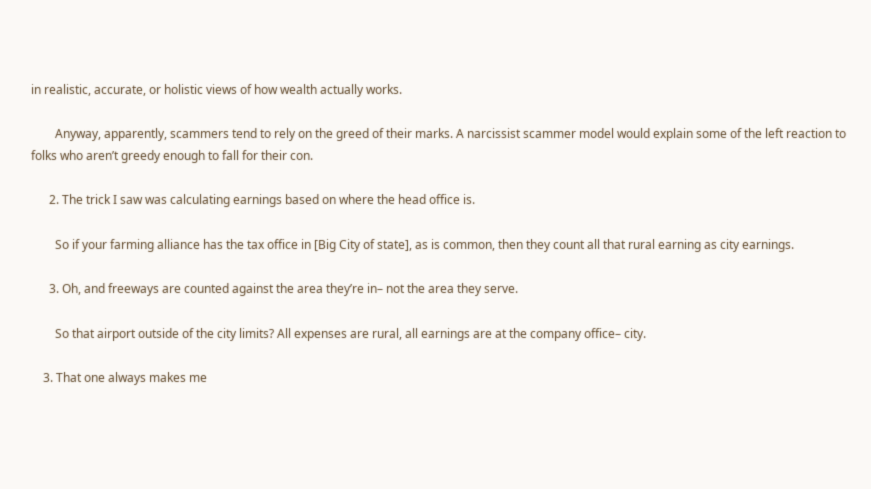in realistic, accurate, or holistic views of how wealth actually works.

        Anyway, apparently, scammers tend to rely on the greed of their marks. A narcissist scammer model would explain some of the left reaction to folks who aren’t greedy enough to fall for their con.

      2. The trick I saw was calculating earnings based on where the head office is.

        So if your farming alliance has the tax office in [Big City of state], as is common, then they count all that rural earning as city earnings.

      3. Oh, and freeways are counted against the area they’re in– not the area they serve.

        So that airport outside of the city limits? All expenses are rural, all earnings are at the company office– city.

    3. That one always makes me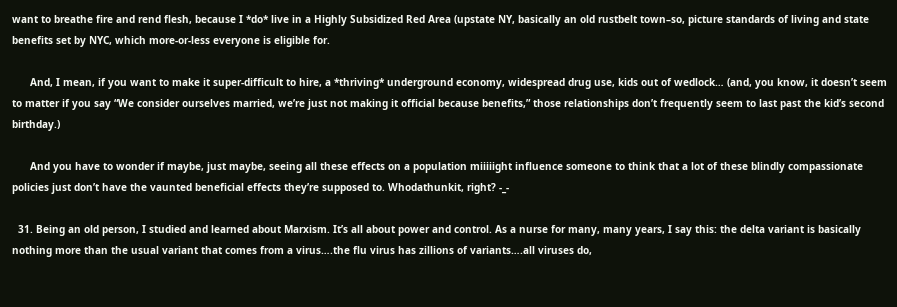want to breathe fire and rend flesh, because I *do* live in a Highly Subsidized Red Area (upstate NY, basically an old rustbelt town–so, picture standards of living and state benefits set by NYC, which more-or-less everyone is eligible for.

      And, I mean, if you want to make it super-difficult to hire, a *thriving* underground economy, widespread drug use, kids out of wedlock… (and, you know, it doesn’t seem to matter if you say “We consider ourselves married, we’re just not making it official because benefits,” those relationships don’t frequently seem to last past the kid’s second birthday.)

      And you have to wonder if maybe, just maybe, seeing all these effects on a population miiiiight influence someone to think that a lot of these blindly compassionate policies just don’t have the vaunted beneficial effects they’re supposed to. Whodathunkit, right? -_-

  31. Being an old person, I studied and learned about Marxism. It’s all about power and control. As a nurse for many, many years, I say this: the delta variant is basically nothing more than the usual variant that comes from a virus….the flu virus has zillions of variants….all viruses do,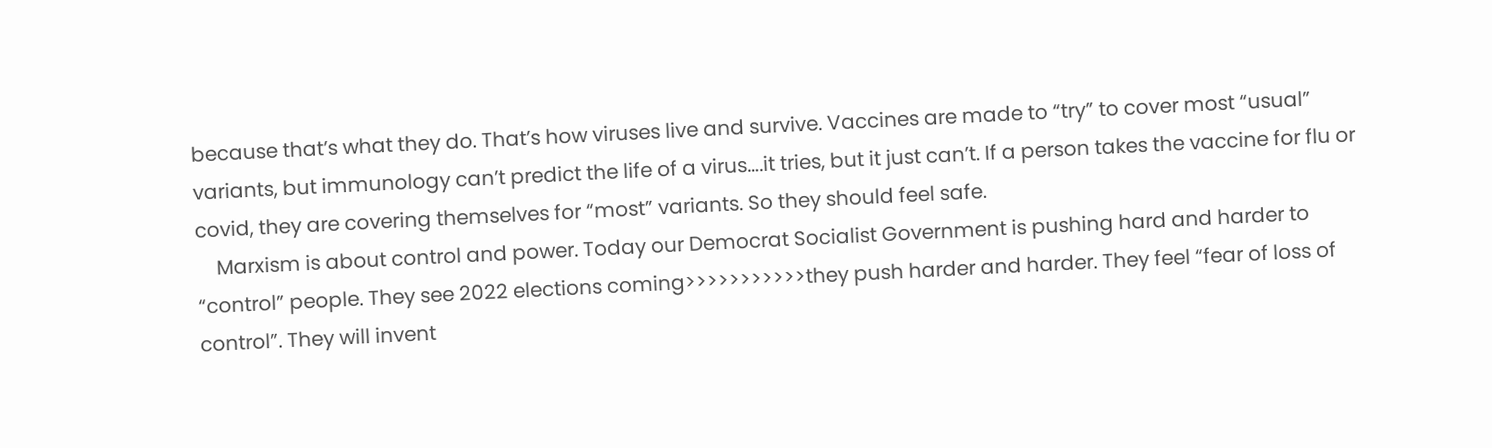because that’s what they do. That’s how viruses live and survive. Vaccines are made to “try” to cover most “usual” variants, but immunology can’t predict the life of a virus….it tries, but it just can’t. If a person takes the vaccine for flu or covid, they are covering themselves for “most” variants. So they should feel safe.
    Marxism is about control and power. Today our Democrat Socialist Government is pushing hard and harder to “control” people. They see 2022 elections coming>>>>>>>>>>>they push harder and harder. They feel “fear of loss of control”. They will invent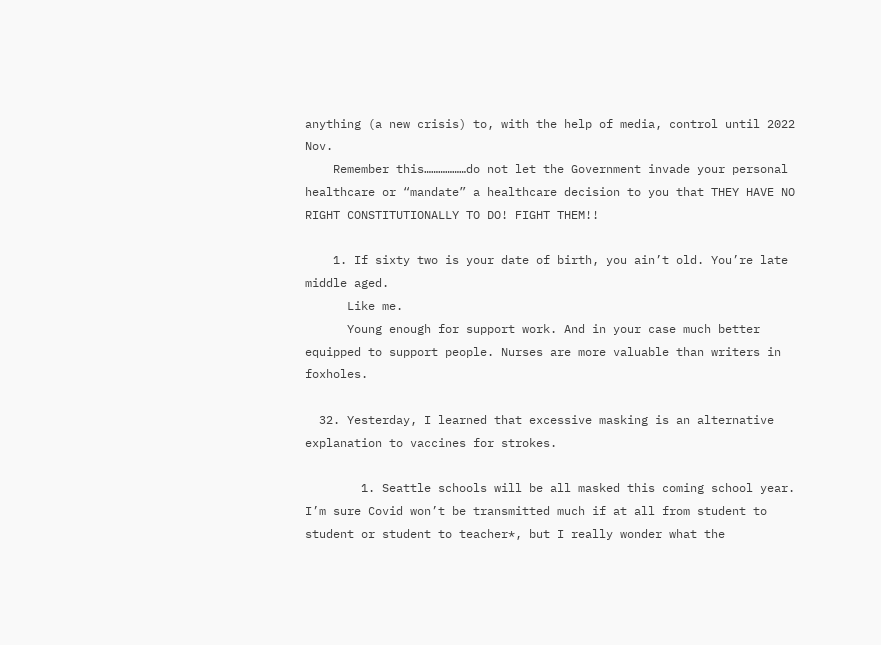anything (a new crisis) to, with the help of media, control until 2022 Nov.
    Remember this………………do not let the Government invade your personal healthcare or “mandate” a healthcare decision to you that THEY HAVE NO RIGHT CONSTITUTIONALLY TO DO! FIGHT THEM!!

    1. If sixty two is your date of birth, you ain’t old. You’re late middle aged.
      Like me.
      Young enough for support work. And in your case much better equipped to support people. Nurses are more valuable than writers in foxholes.

  32. Yesterday, I learned that excessive masking is an alternative explanation to vaccines for strokes.

        1. Seattle schools will be all masked this coming school year. I’m sure Covid won’t be transmitted much if at all from student to student or student to teacher*, but I really wonder what the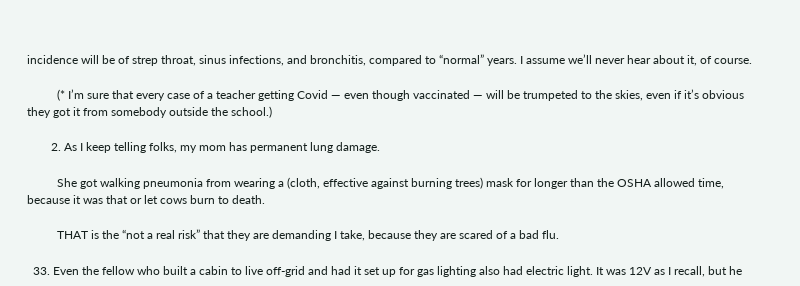incidence will be of strep throat, sinus infections, and bronchitis, compared to “normal” years. I assume we’ll never hear about it, of course.

          (* I’m sure that every case of a teacher getting Covid — even though vaccinated — will be trumpeted to the skies, even if it’s obvious they got it from somebody outside the school.)

        2. As I keep telling folks, my mom has permanent lung damage.

          She got walking pneumonia from wearing a (cloth, effective against burning trees) mask for longer than the OSHA allowed time, because it was that or let cows burn to death.

          THAT is the “not a real risk” that they are demanding I take, because they are scared of a bad flu.

  33. Even the fellow who built a cabin to live off-grid and had it set up for gas lighting also had electric light. It was 12V as I recall, but he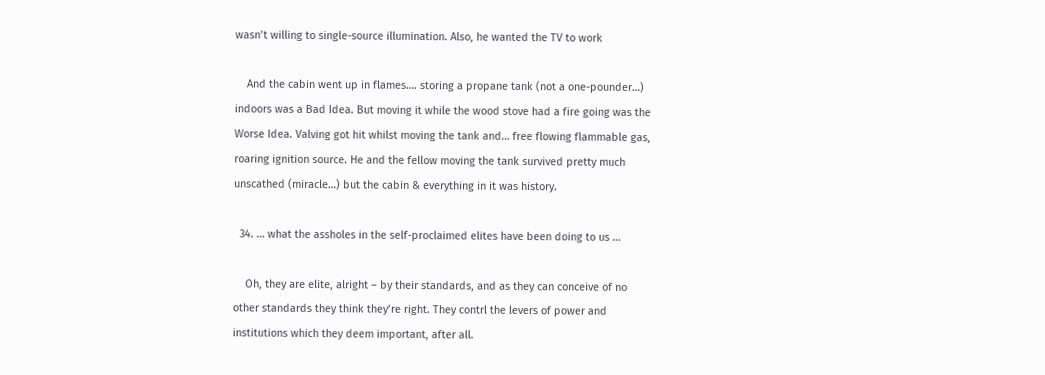wasn’t willing to single-source illumination. Also, he wanted the TV to work

    And the cabin went up in flames…. storing a propane tank (not a one-pounder…) indoors was a Bad Idea. But moving it while the wood stove had a fire going was the Worse Idea. Valving got hit whilst moving the tank and… free flowing flammable gas, roaring ignition source. He and the fellow moving the tank survived pretty much unscathed (miracle…) but the cabin & everything in it was history.

  34. … what the assholes in the self-proclaimed elites have been doing to us …

    Oh, they are elite, alright – by their standards, and as they can conceive of no other standards they think they’re right. They contrl the levers of power and institutions which they deem important, after all.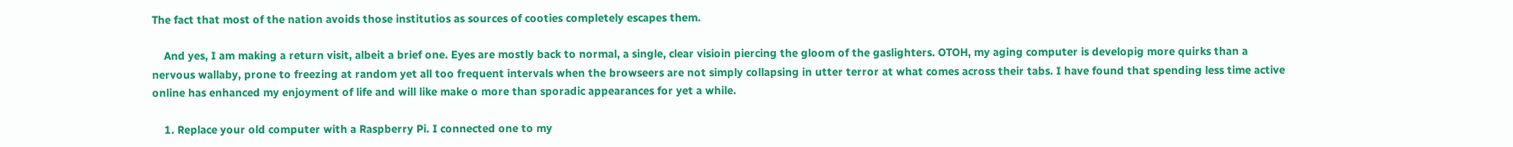The fact that most of the nation avoids those institutios as sources of cooties completely escapes them.

    And yes, I am making a return visit, albeit a brief one. Eyes are mostly back to normal, a single, clear visioin piercing the gloom of the gaslighters. OTOH, my aging computer is developig more quirks than a nervous wallaby, prone to freezing at random yet all too frequent intervals when the browseers are not simply collapsing in utter terror at what comes across their tabs. I have found that spending less time active online has enhanced my enjoyment of life and will like make o more than sporadic appearances for yet a while.

    1. Replace your old computer with a Raspberry Pi. I connected one to my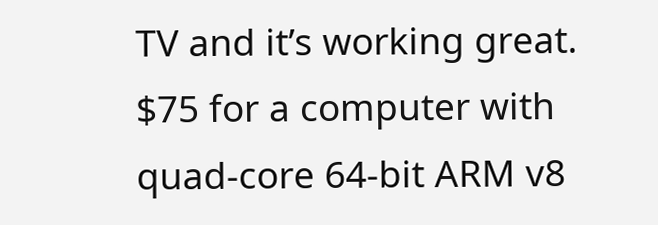TV and it’s working great. $75 for a computer with quad-core 64-bit ARM v8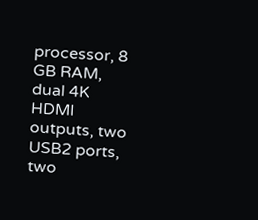processor, 8 GB RAM, dual 4K HDMI outputs, two USB2 ports, two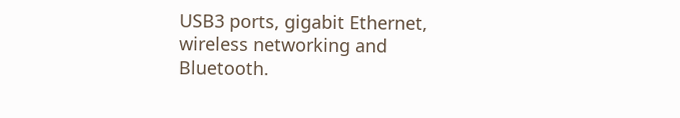USB3 ports, gigabit Ethernet, wireless networking and Bluetooth.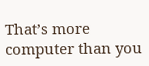That’s more computer than you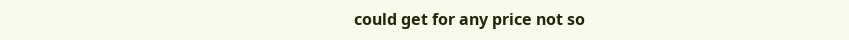could get for any price not so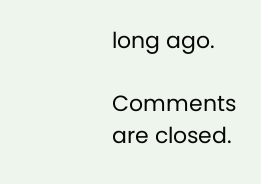long ago.

Comments are closed.